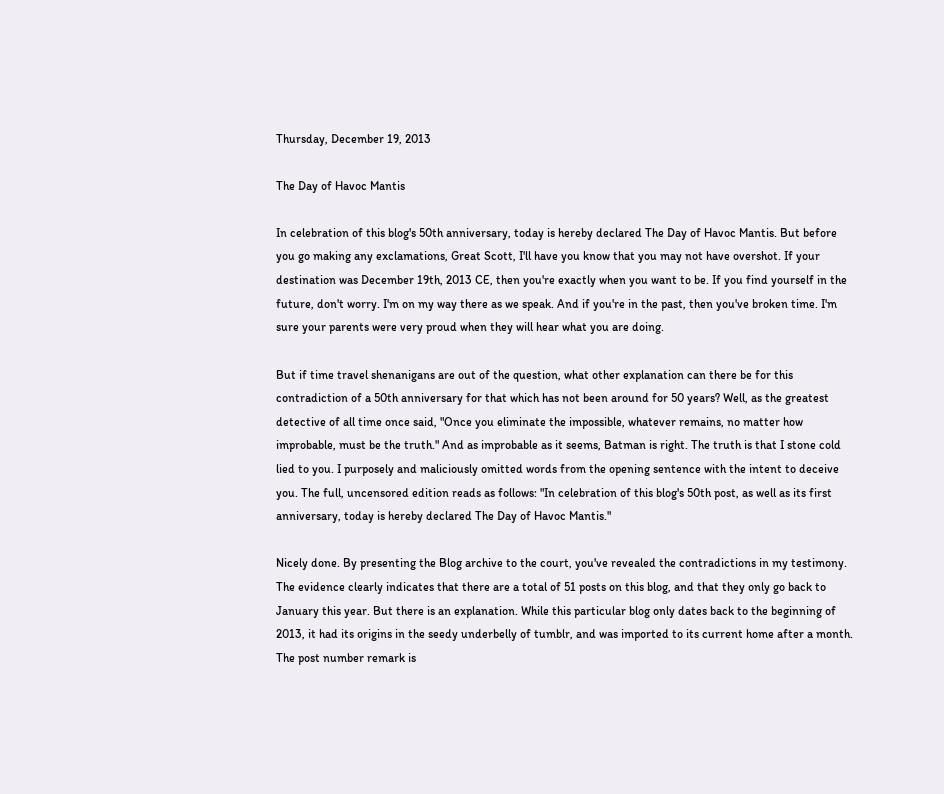Thursday, December 19, 2013

The Day of Havoc Mantis

In celebration of this blog's 50th anniversary, today is hereby declared The Day of Havoc Mantis. But before you go making any exclamations, Great Scott, I'll have you know that you may not have overshot. If your destination was December 19th, 2013 CE, then you're exactly when you want to be. If you find yourself in the future, don't worry. I'm on my way there as we speak. And if you're in the past, then you've broken time. I'm sure your parents were very proud when they will hear what you are doing.

But if time travel shenanigans are out of the question, what other explanation can there be for this contradiction of a 50th anniversary for that which has not been around for 50 years? Well, as the greatest detective of all time once said, "Once you eliminate the impossible, whatever remains, no matter how improbable, must be the truth." And as improbable as it seems, Batman is right. The truth is that I stone cold lied to you. I purposely and maliciously omitted words from the opening sentence with the intent to deceive you. The full, uncensored edition reads as follows: "In celebration of this blog's 50th post, as well as its first anniversary, today is hereby declared The Day of Havoc Mantis."

Nicely done. By presenting the Blog archive to the court, you've revealed the contradictions in my testimony. The evidence clearly indicates that there are a total of 51 posts on this blog, and that they only go back to January this year. But there is an explanation. While this particular blog only dates back to the beginning of 2013, it had its origins in the seedy underbelly of tumblr, and was imported to its current home after a month. The post number remark is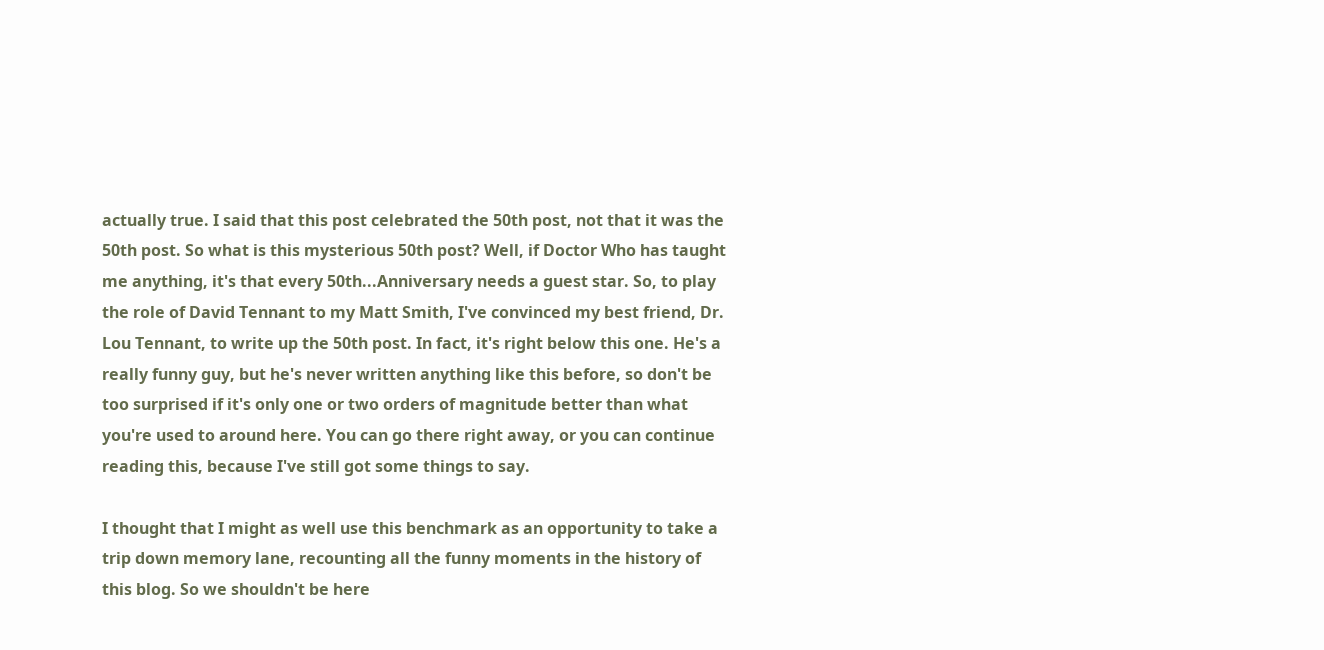actually true. I said that this post celebrated the 50th post, not that it was the 50th post. So what is this mysterious 50th post? Well, if Doctor Who has taught me anything, it's that every 50th...Anniversary needs a guest star. So, to play the role of David Tennant to my Matt Smith, I've convinced my best friend, Dr. Lou Tennant, to write up the 50th post. In fact, it's right below this one. He's a really funny guy, but he's never written anything like this before, so don't be too surprised if it's only one or two orders of magnitude better than what you're used to around here. You can go there right away, or you can continue reading this, because I've still got some things to say.

I thought that I might as well use this benchmark as an opportunity to take a trip down memory lane, recounting all the funny moments in the history of this blog. So we shouldn't be here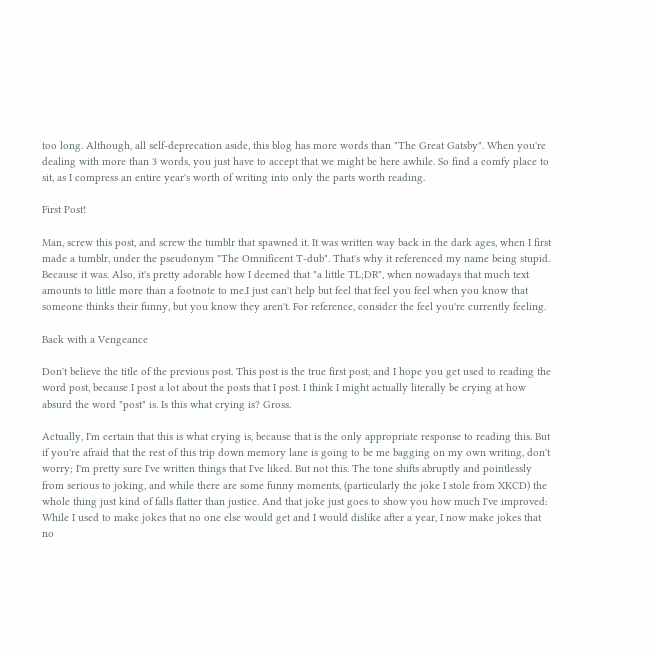too long. Although, all self-deprecation aside, this blog has more words than "The Great Gatsby". When you're dealing with more than 3 words, you just have to accept that we might be here awhile. So find a comfy place to sit, as I compress an entire year's worth of writing into only the parts worth reading.

First Post!

Man, screw this post, and screw the tumblr that spawned it. It was written way back in the dark ages, when I first made a tumblr, under the pseudonym "The Omnificent T-dub". That's why it referenced my name being stupid. Because it was. Also, it's pretty adorable how I deemed that "a little TL;DR", when nowadays that much text amounts to little more than a footnote to me.I just can't help but feel that feel you feel when you know that someone thinks their funny, but you know they aren't. For reference, consider the feel you're currently feeling.

Back with a Vengeance

Don't believe the title of the previous post. This post is the true first post, and I hope you get used to reading the word post, because I post a lot about the posts that I post. I think I might actually literally be crying at how absurd the word "post" is. Is this what crying is? Gross.

Actually, I'm certain that this is what crying is, because that is the only appropriate response to reading this. But if you're afraid that the rest of this trip down memory lane is going to be me bagging on my own writing, don't worry; I'm pretty sure I've written things that I've liked. But not this. The tone shifts abruptly and pointlessly from serious to joking, and while there are some funny moments, (particularly the joke I stole from XKCD) the whole thing just kind of falls flatter than justice. And that joke just goes to show you how much I've improved: While I used to make jokes that no one else would get and I would dislike after a year, I now make jokes that no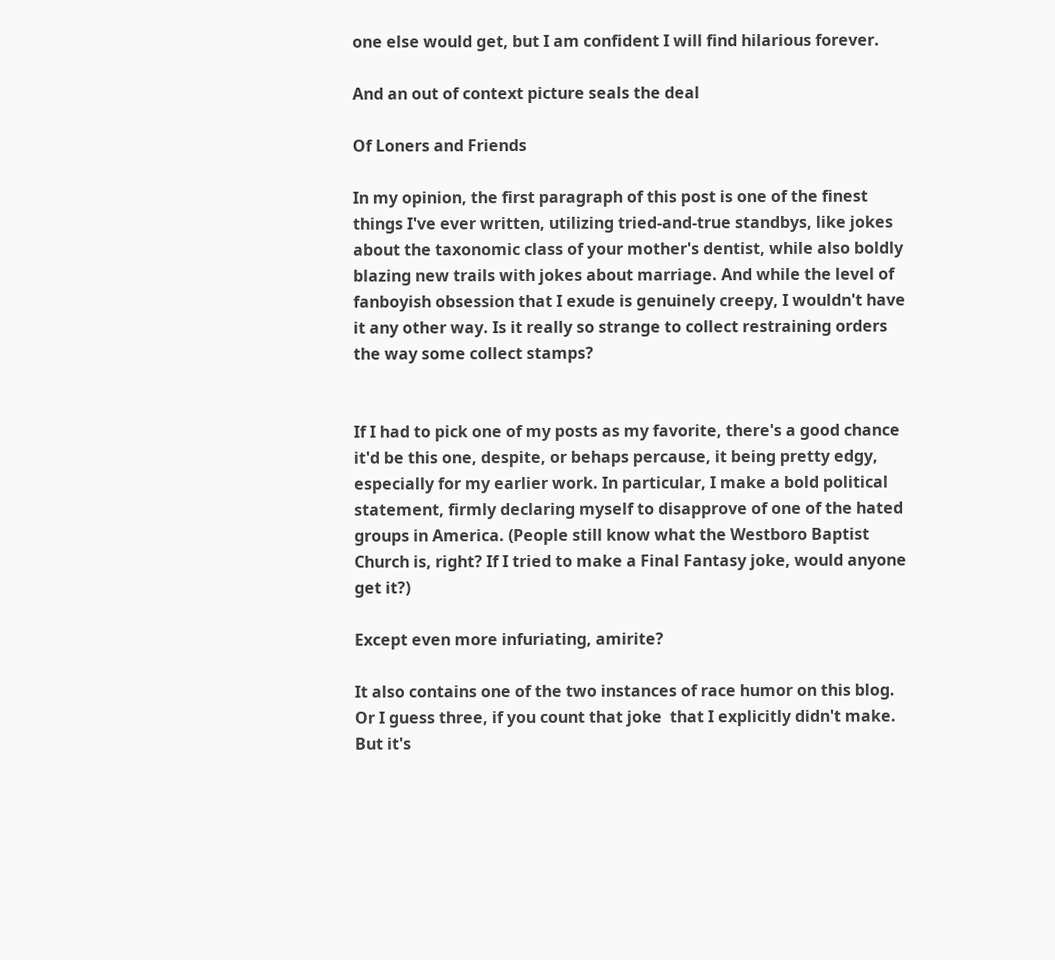one else would get, but I am confident I will find hilarious forever.

And an out of context picture seals the deal

Of Loners and Friends

In my opinion, the first paragraph of this post is one of the finest things I've ever written, utilizing tried-and-true standbys, like jokes about the taxonomic class of your mother's dentist, while also boldly blazing new trails with jokes about marriage. And while the level of fanboyish obsession that I exude is genuinely creepy, I wouldn't have it any other way. Is it really so strange to collect restraining orders the way some collect stamps?


If I had to pick one of my posts as my favorite, there's a good chance it'd be this one, despite, or behaps percause, it being pretty edgy, especially for my earlier work. In particular, I make a bold political statement, firmly declaring myself to disapprove of one of the hated groups in America. (People still know what the Westboro Baptist Church is, right? If I tried to make a Final Fantasy joke, would anyone get it?)

Except even more infuriating, amirite?

It also contains one of the two instances of race humor on this blog. Or I guess three, if you count that joke  that I explicitly didn't make. But it's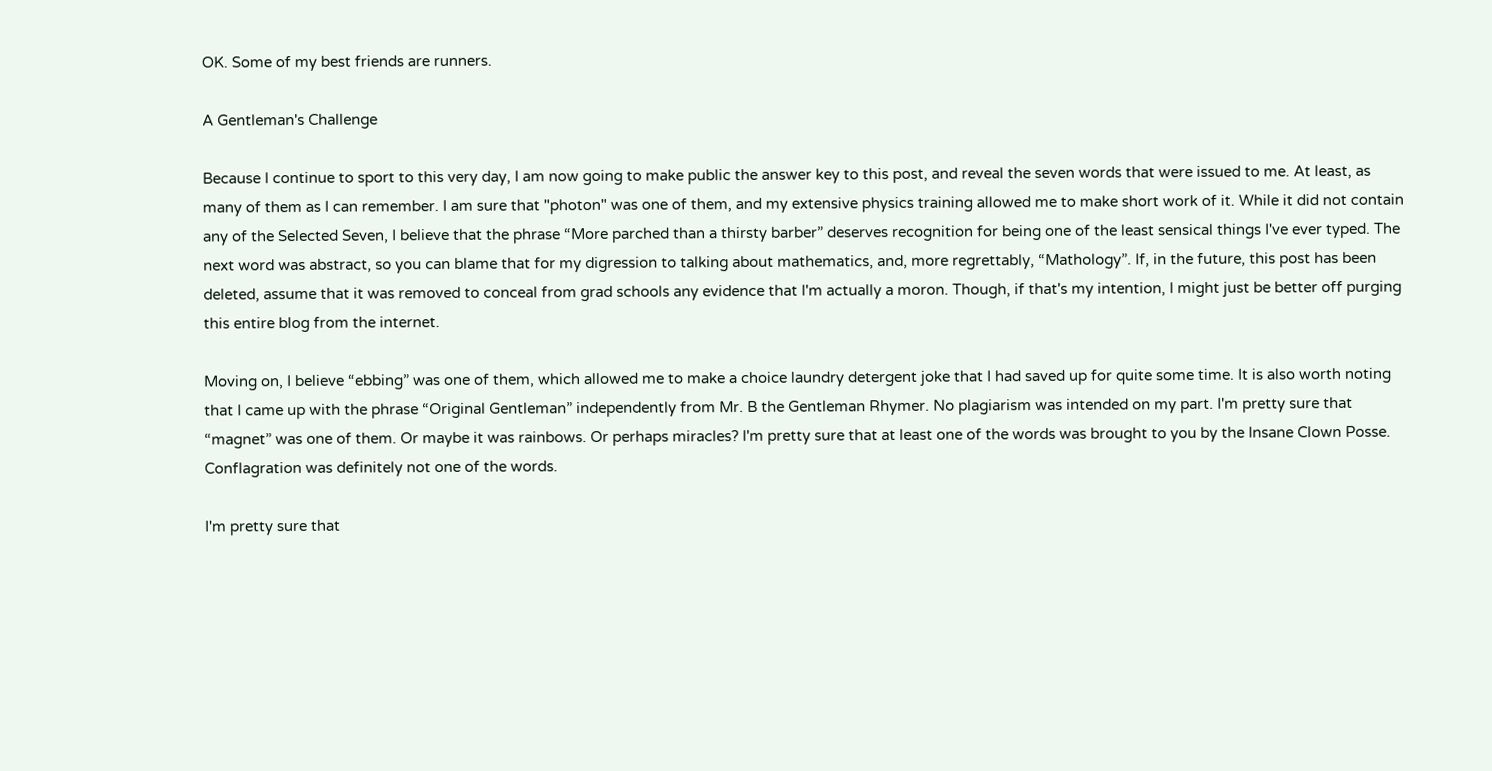OK. Some of my best friends are runners.

A Gentleman's Challenge

Because I continue to sport to this very day, I am now going to make public the answer key to this post, and reveal the seven words that were issued to me. At least, as many of them as I can remember. I am sure that "photon" was one of them, and my extensive physics training allowed me to make short work of it. While it did not contain any of the Selected Seven, I believe that the phrase “More parched than a thirsty barber” deserves recognition for being one of the least sensical things I've ever typed. The next word was abstract, so you can blame that for my digression to talking about mathematics, and, more regrettably, “Mathology”. If, in the future, this post has been deleted, assume that it was removed to conceal from grad schools any evidence that I'm actually a moron. Though, if that's my intention, I might just be better off purging this entire blog from the internet.

Moving on, I believe “ebbing” was one of them, which allowed me to make a choice laundry detergent joke that I had saved up for quite some time. It is also worth noting that I came up with the phrase “Original Gentleman” independently from Mr. B the Gentleman Rhymer. No plagiarism was intended on my part. I'm pretty sure that “magnet” was one of them. Or maybe it was rainbows. Or perhaps miracles? I'm pretty sure that at least one of the words was brought to you by the Insane Clown Posse. Conflagration was definitely not one of the words.

I'm pretty sure that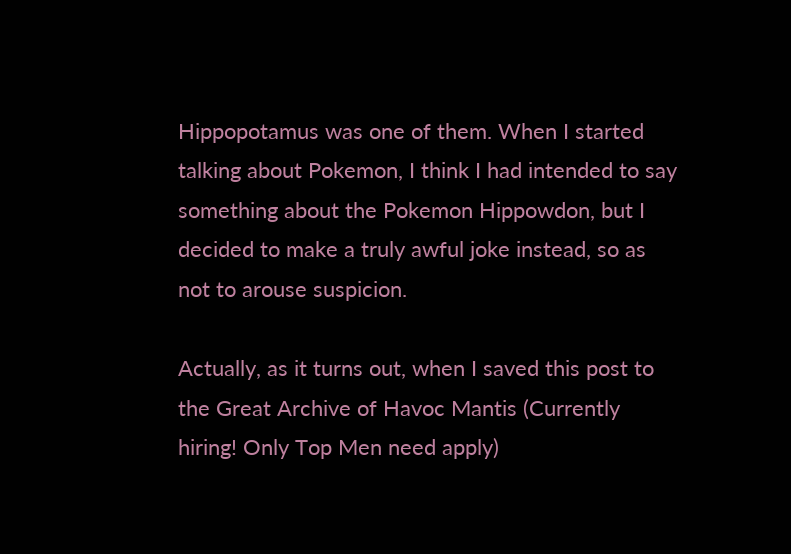Hippopotamus was one of them. When I started talking about Pokemon, I think I had intended to say something about the Pokemon Hippowdon, but I decided to make a truly awful joke instead, so as not to arouse suspicion.

Actually, as it turns out, when I saved this post to the Great Archive of Havoc Mantis (Currently hiring! Only Top Men need apply)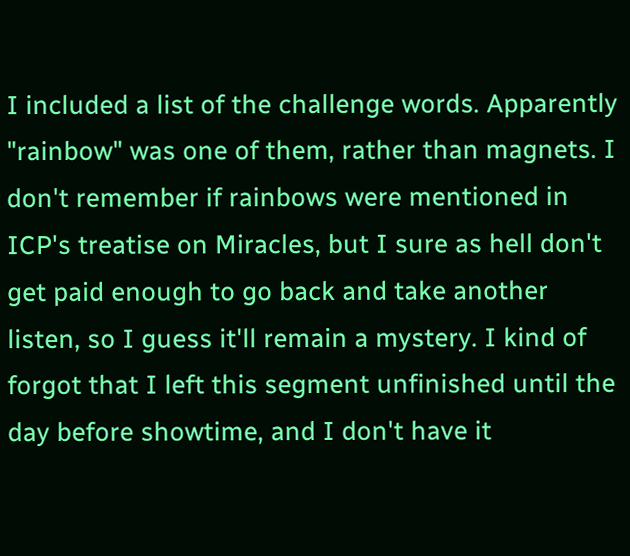I included a list of the challenge words. Apparently "rainbow" was one of them, rather than magnets. I don't remember if rainbows were mentioned in ICP's treatise on Miracles, but I sure as hell don't get paid enough to go back and take another listen, so I guess it'll remain a mystery. I kind of forgot that I left this segment unfinished until the day before showtime, and I don't have it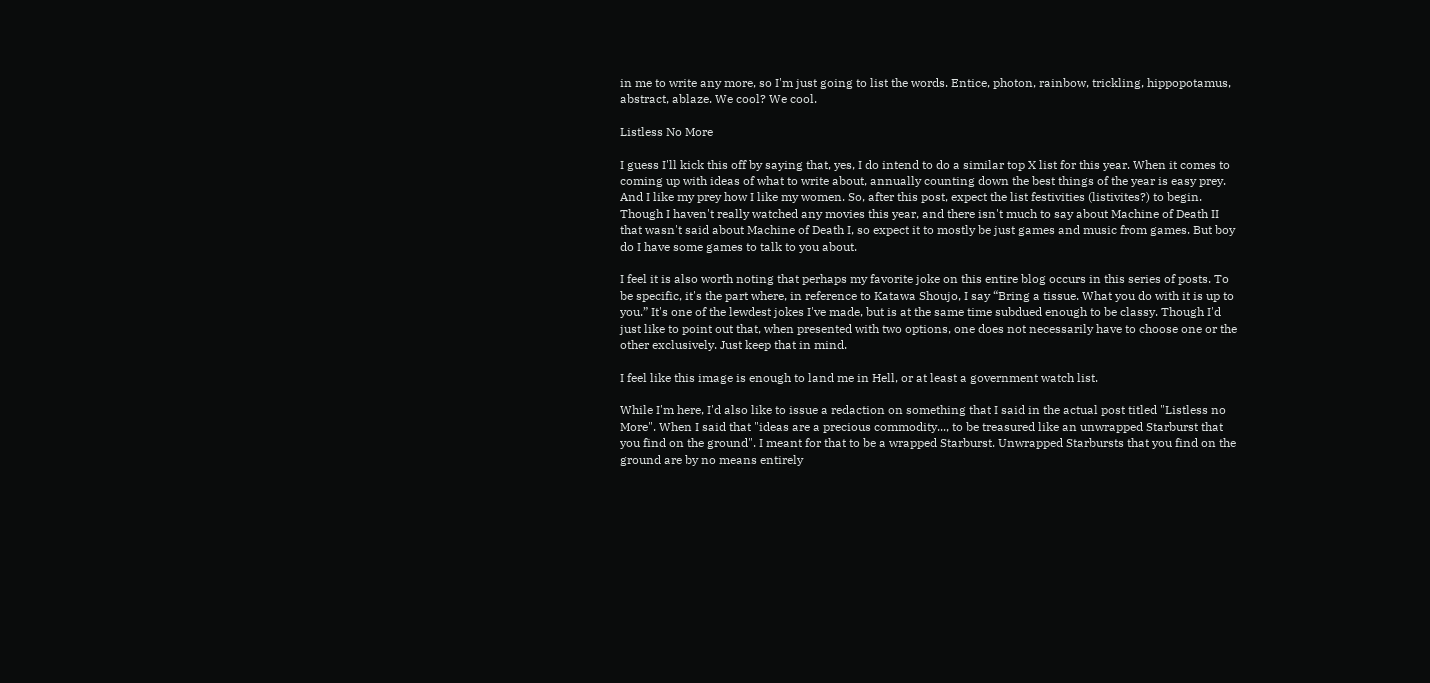in me to write any more, so I'm just going to list the words. Entice, photon, rainbow, trickling, hippopotamus, abstract, ablaze. We cool? We cool.

Listless No More

I guess I'll kick this off by saying that, yes, I do intend to do a similar top X list for this year. When it comes to coming up with ideas of what to write about, annually counting down the best things of the year is easy prey. And I like my prey how I like my women. So, after this post, expect the list festivities (listivites?) to begin. Though I haven't really watched any movies this year, and there isn't much to say about Machine of Death II that wasn't said about Machine of Death I, so expect it to mostly be just games and music from games. But boy do I have some games to talk to you about.

I feel it is also worth noting that perhaps my favorite joke on this entire blog occurs in this series of posts. To be specific, it's the part where, in reference to Katawa Shoujo, I say “Bring a tissue. What you do with it is up to you.” It's one of the lewdest jokes I've made, but is at the same time subdued enough to be classy. Though I'd just like to point out that, when presented with two options, one does not necessarily have to choose one or the other exclusively. Just keep that in mind.

I feel like this image is enough to land me in Hell, or at least a government watch list.

While I'm here, I'd also like to issue a redaction on something that I said in the actual post titled "Listless no More". When I said that "ideas are a precious commodity..., to be treasured like an unwrapped Starburst that you find on the ground". I meant for that to be a wrapped Starburst. Unwrapped Starbursts that you find on the ground are by no means entirely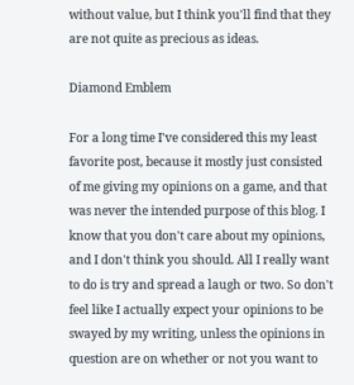without value, but I think you'll find that they are not quite as precious as ideas.

Diamond Emblem

For a long time I've considered this my least favorite post, because it mostly just consisted of me giving my opinions on a game, and that was never the intended purpose of this blog. I know that you don't care about my opinions, and I don't think you should. All I really want to do is try and spread a laugh or two. So don't feel like I actually expect your opinions to be swayed by my writing, unless the opinions in question are on whether or not you want to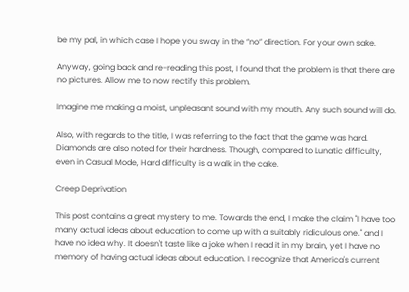be my pal, in which case I hope you sway in the “no” direction. For your own sake.

Anyway, going back and re-reading this post, I found that the problem is that there are no pictures. Allow me to now rectify this problem.

Imagine me making a moist, unpleasant sound with my mouth. Any such sound will do.

Also, with regards to the title, I was referring to the fact that the game was hard. Diamonds are also noted for their hardness. Though, compared to Lunatic difficulty, even in Casual Mode, Hard difficulty is a walk in the cake.

Creep Deprivation

This post contains a great mystery to me. Towards the end, I make the claim "I have too many actual ideas about education to come up with a suitably ridiculous one." and I have no idea why. It doesn't taste like a joke when I read it in my brain, yet I have no memory of having actual ideas about education. I recognize that America's current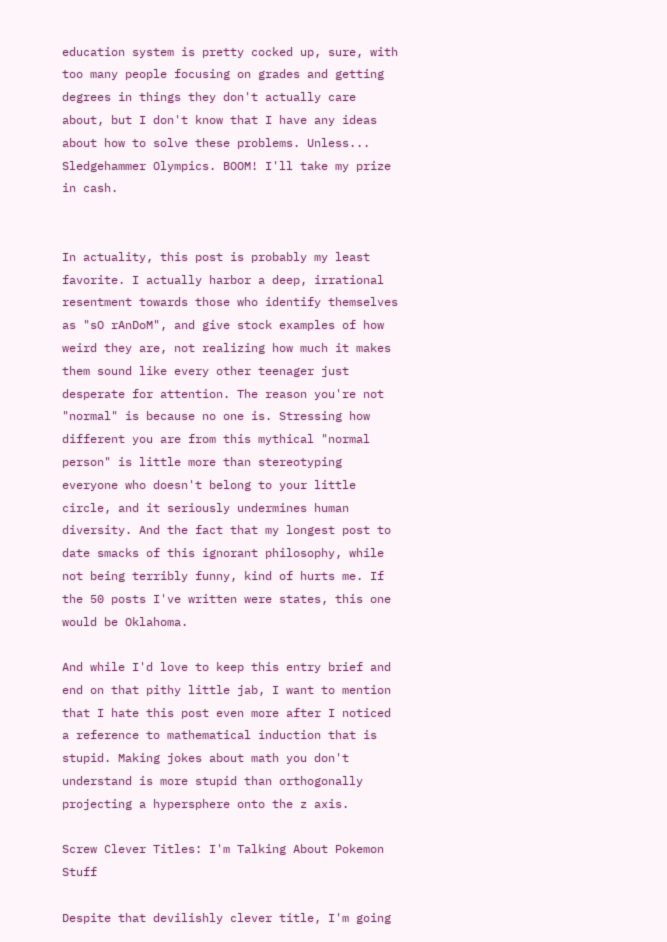education system is pretty cocked up, sure, with too many people focusing on grades and getting degrees in things they don't actually care about, but I don't know that I have any ideas about how to solve these problems. Unless... Sledgehammer Olympics. BOOM! I'll take my prize in cash.


In actuality, this post is probably my least favorite. I actually harbor a deep, irrational resentment towards those who identify themselves as "sO rAnDoM", and give stock examples of how weird they are, not realizing how much it makes them sound like every other teenager just desperate for attention. The reason you're not "normal" is because no one is. Stressing how different you are from this mythical "normal person" is little more than stereotyping everyone who doesn't belong to your little circle, and it seriously undermines human diversity. And the fact that my longest post to date smacks of this ignorant philosophy, while not being terribly funny, kind of hurts me. If the 50 posts I've written were states, this one would be Oklahoma.

And while I'd love to keep this entry brief and end on that pithy little jab, I want to mention that I hate this post even more after I noticed a reference to mathematical induction that is stupid. Making jokes about math you don't understand is more stupid than orthogonally projecting a hypersphere onto the z axis.

Screw Clever Titles: I'm Talking About Pokemon Stuff

Despite that devilishly clever title, I'm going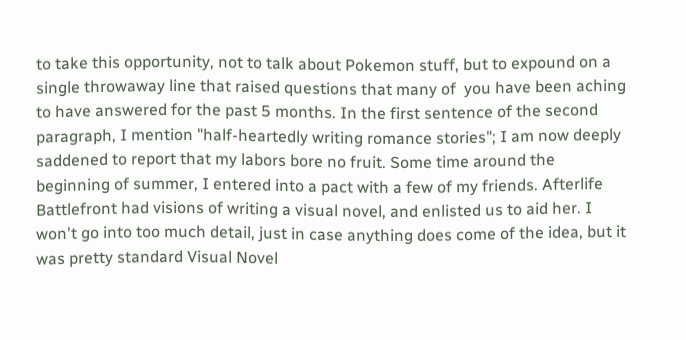to take this opportunity, not to talk about Pokemon stuff, but to expound on a single throwaway line that raised questions that many of  you have been aching to have answered for the past 5 months. In the first sentence of the second paragraph, I mention "half-heartedly writing romance stories"; I am now deeply saddened to report that my labors bore no fruit. Some time around the beginning of summer, I entered into a pact with a few of my friends. Afterlife Battlefront had visions of writing a visual novel, and enlisted us to aid her. I won't go into too much detail, just in case anything does come of the idea, but it was pretty standard Visual Novel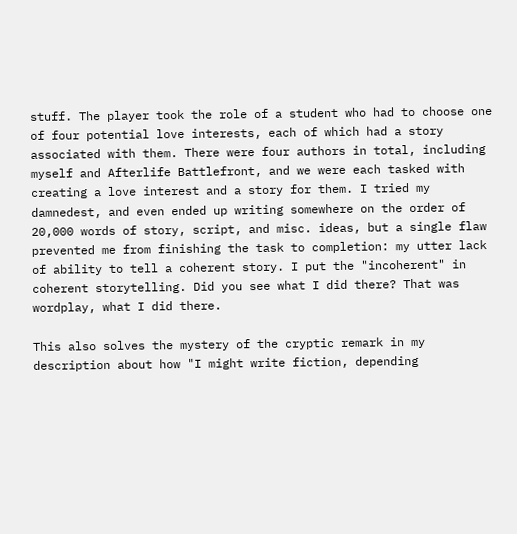stuff. The player took the role of a student who had to choose one of four potential love interests, each of which had a story associated with them. There were four authors in total, including myself and Afterlife Battlefront, and we were each tasked with creating a love interest and a story for them. I tried my damnedest, and even ended up writing somewhere on the order of 20,000 words of story, script, and misc. ideas, but a single flaw prevented me from finishing the task to completion: my utter lack of ability to tell a coherent story. I put the "incoherent" in coherent storytelling. Did you see what I did there? That was wordplay, what I did there.

This also solves the mystery of the cryptic remark in my description about how "I might write fiction, depending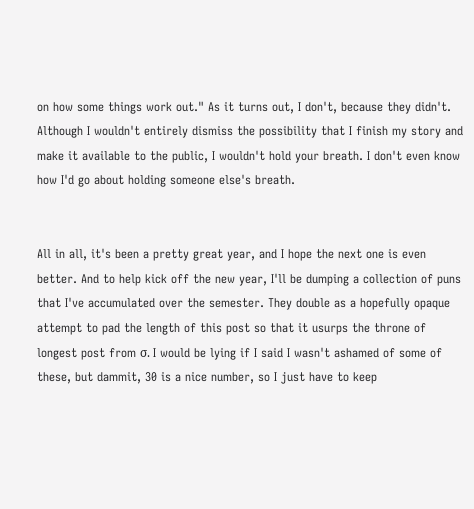on how some things work out." As it turns out, I don't, because they didn't. Although I wouldn't entirely dismiss the possibility that I finish my story and make it available to the public, I wouldn't hold your breath. I don't even know how I'd go about holding someone else's breath.


All in all, it's been a pretty great year, and I hope the next one is even better. And to help kick off the new year, I'll be dumping a collection of puns that I've accumulated over the semester. They double as a hopefully opaque attempt to pad the length of this post so that it usurps the throne of longest post from σ. I would be lying if I said I wasn't ashamed of some of these, but dammit, 30 is a nice number, so I just have to keep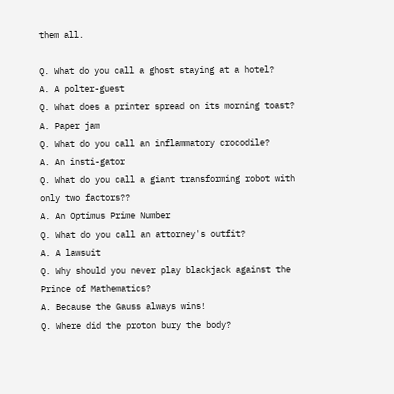them all.

Q. What do you call a ghost staying at a hotel?
A. A polter-guest
Q. What does a printer spread on its morning toast?
A. Paper jam
Q. What do you call an inflammatory crocodile?
A. An insti-gator
Q. What do you call a giant transforming robot with only two factors??
A. An Optimus Prime Number
Q. What do you call an attorney's outfit?
A. A lawsuit
Q. Why should you never play blackjack against the Prince of Mathematics?
A. Because the Gauss always wins!
Q. Where did the proton bury the body?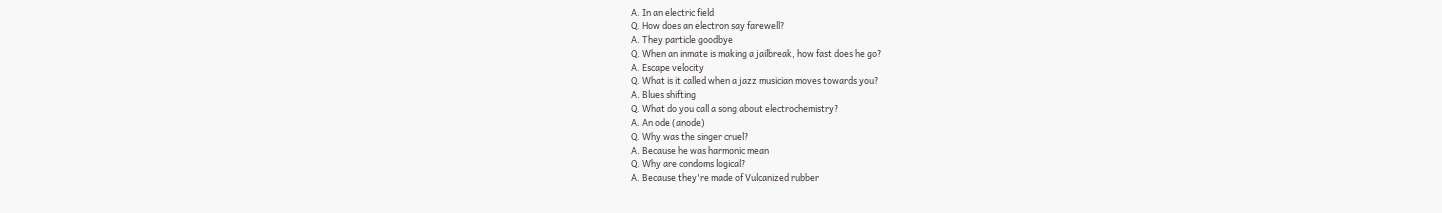A. In an electric field
Q. How does an electron say farewell?
A. They particle goodbye
Q. When an inmate is making a jailbreak, how fast does he go?
A. Escape velocity
Q. What is it called when a jazz musician moves towards you?
A. Blues shifting
Q. What do you call a song about electrochemistry?
A. An ode (anode)
Q. Why was the singer cruel?
A. Because he was harmonic mean
Q. Why are condoms logical?
A. Because they're made of Vulcanized rubber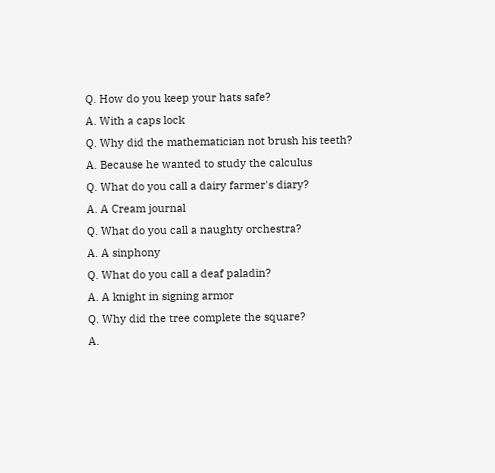Q. How do you keep your hats safe?
A. With a caps lock
Q. Why did the mathematician not brush his teeth?
A. Because he wanted to study the calculus
Q. What do you call a dairy farmer's diary?
A. A Cream journal
Q. What do you call a naughty orchestra?
A. A sinphony
Q. What do you call a deaf paladin?
A. A knight in signing armor
Q. Why did the tree complete the square?
A.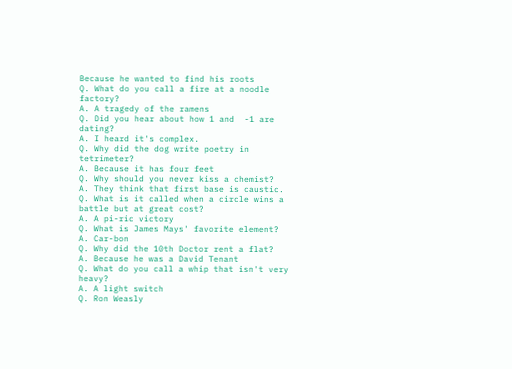Because he wanted to find his roots
Q. What do you call a fire at a noodle factory?
A. A tragedy of the ramens
Q. Did you hear about how 1 and  -1 are dating?
A. I heard it's complex.
Q. Why did the dog write poetry in tetrimeter?
A. Because it has four feet
Q. Why should you never kiss a chemist?
A. They think that first base is caustic.
Q. What is it called when a circle wins a battle but at great cost?
A. A pi-ric victory
Q. What is James Mays' favorite element?
A. Car-bon
Q. Why did the 10th Doctor rent a flat?
A. Because he was a David Tenant
Q. What do you call a whip that isn't very heavy?
A. A light switch
Q. Ron Weasly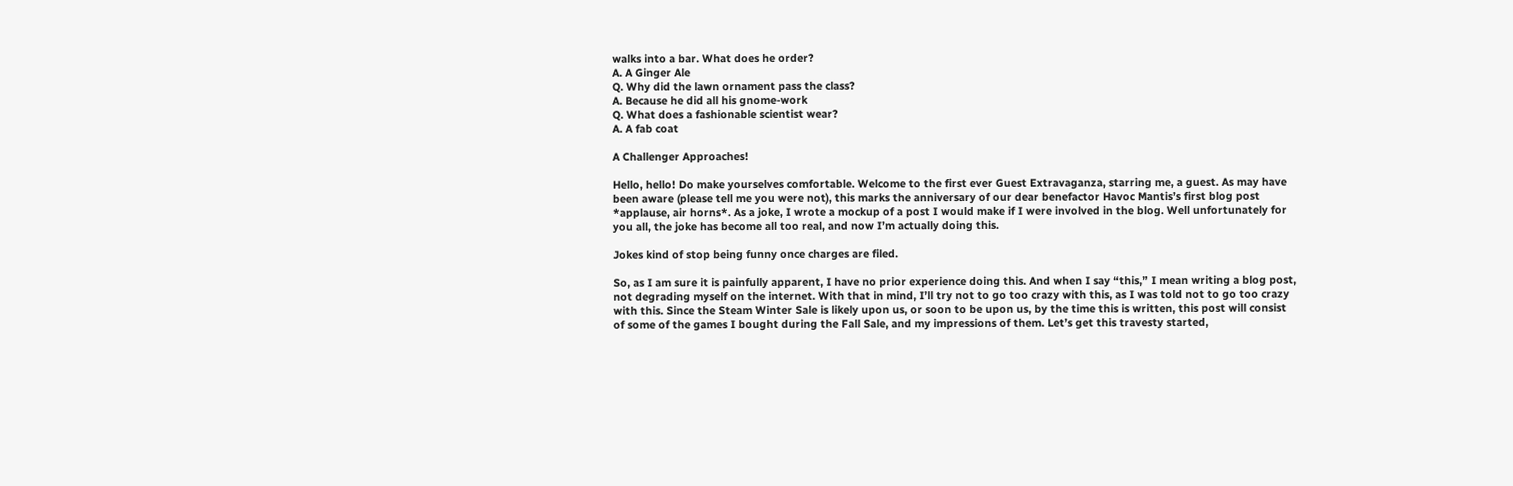walks into a bar. What does he order?
A. A Ginger Ale
Q. Why did the lawn ornament pass the class?
A. Because he did all his gnome-work
Q. What does a fashionable scientist wear?
A. A fab coat

A Challenger Approaches!

Hello, hello! Do make yourselves comfortable. Welcome to the first ever Guest Extravaganza, starring me, a guest. As may have been aware (please tell me you were not), this marks the anniversary of our dear benefactor Havoc Mantis’s first blog post *applause, air horns*. As a joke, I wrote a mockup of a post I would make if I were involved in the blog. Well unfortunately for you all, the joke has become all too real, and now I’m actually doing this.

Jokes kind of stop being funny once charges are filed.

So, as I am sure it is painfully apparent, I have no prior experience doing this. And when I say “this,” I mean writing a blog post, not degrading myself on the internet. With that in mind, I’ll try not to go too crazy with this, as I was told not to go too crazy with this. Since the Steam Winter Sale is likely upon us, or soon to be upon us, by the time this is written, this post will consist of some of the games I bought during the Fall Sale, and my impressions of them. Let’s get this travesty started,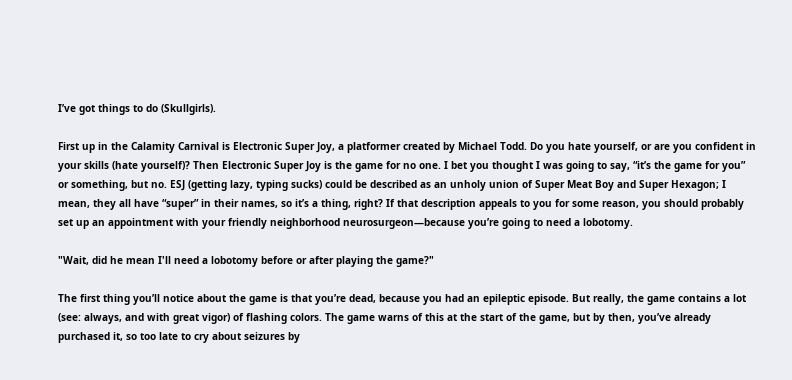I’ve got things to do (Skullgirls).

First up in the Calamity Carnival is Electronic Super Joy, a platformer created by Michael Todd. Do you hate yourself, or are you confident in your skills (hate yourself)? Then Electronic Super Joy is the game for no one. I bet you thought I was going to say, “it’s the game for you” or something, but no. ESJ (getting lazy, typing sucks) could be described as an unholy union of Super Meat Boy and Super Hexagon; I mean, they all have “super” in their names, so it’s a thing, right? If that description appeals to you for some reason, you should probably set up an appointment with your friendly neighborhood neurosurgeon—because you’re going to need a lobotomy.

"Wait, did he mean I'll need a lobotomy before or after playing the game?"

The first thing you’ll notice about the game is that you’re dead, because you had an epileptic episode. But really, the game contains a lot (see: always, and with great vigor) of flashing colors. The game warns of this at the start of the game, but by then, you’ve already purchased it, so too late to cry about seizures by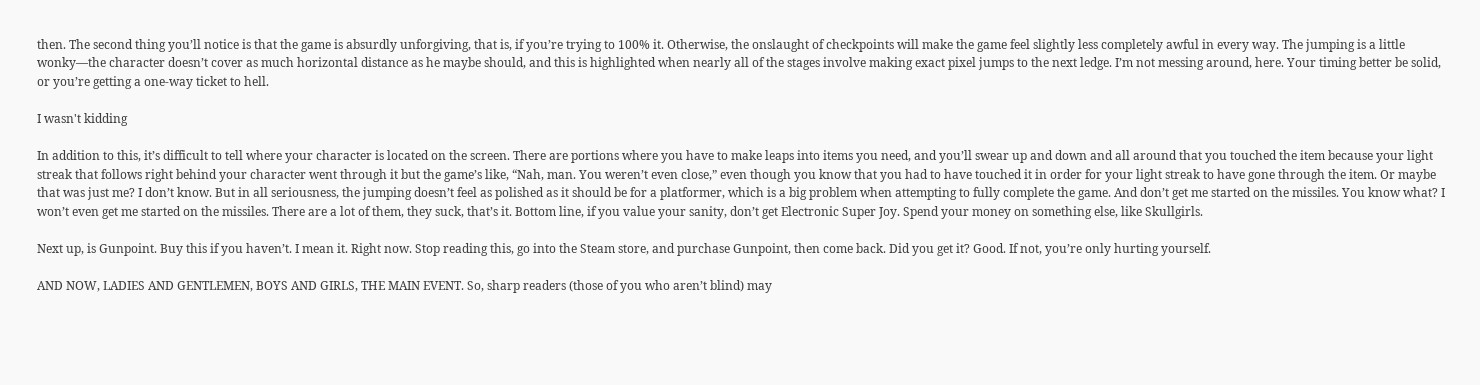then. The second thing you’ll notice is that the game is absurdly unforgiving, that is, if you’re trying to 100% it. Otherwise, the onslaught of checkpoints will make the game feel slightly less completely awful in every way. The jumping is a little wonky—the character doesn’t cover as much horizontal distance as he maybe should, and this is highlighted when nearly all of the stages involve making exact pixel jumps to the next ledge. I’m not messing around, here. Your timing better be solid, or you’re getting a one-way ticket to hell.

I wasn't kidding

In addition to this, it’s difficult to tell where your character is located on the screen. There are portions where you have to make leaps into items you need, and you’ll swear up and down and all around that you touched the item because your light streak that follows right behind your character went through it but the game’s like, “Nah, man. You weren’t even close,” even though you know that you had to have touched it in order for your light streak to have gone through the item. Or maybe that was just me? I don’t know. But in all seriousness, the jumping doesn’t feel as polished as it should be for a platformer, which is a big problem when attempting to fully complete the game. And don’t get me started on the missiles. You know what? I won’t even get me started on the missiles. There are a lot of them, they suck, that’s it. Bottom line, if you value your sanity, don’t get Electronic Super Joy. Spend your money on something else, like Skullgirls.

Next up, is Gunpoint. Buy this if you haven’t. I mean it. Right now. Stop reading this, go into the Steam store, and purchase Gunpoint, then come back. Did you get it? Good. If not, you’re only hurting yourself.

AND NOW, LADIES AND GENTLEMEN, BOYS AND GIRLS, THE MAIN EVENT. So, sharp readers (those of you who aren’t blind) may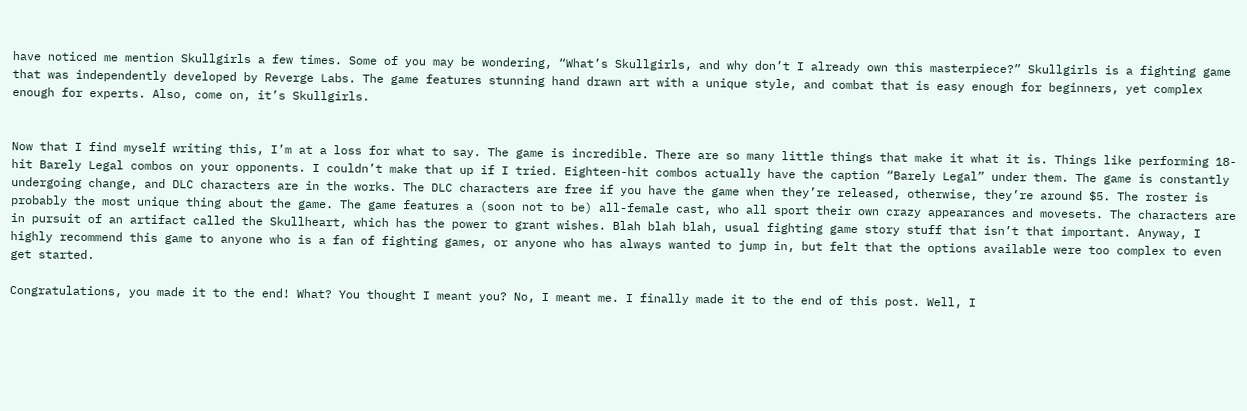have noticed me mention Skullgirls a few times. Some of you may be wondering, “What’s Skullgirls, and why don’t I already own this masterpiece?” Skullgirls is a fighting game that was independently developed by Reverge Labs. The game features stunning hand drawn art with a unique style, and combat that is easy enough for beginners, yet complex enough for experts. Also, come on, it’s Skullgirls.


Now that I find myself writing this, I’m at a loss for what to say. The game is incredible. There are so many little things that make it what it is. Things like performing 18-hit Barely Legal combos on your opponents. I couldn’t make that up if I tried. Eighteen-hit combos actually have the caption “Barely Legal” under them. The game is constantly undergoing change, and DLC characters are in the works. The DLC characters are free if you have the game when they’re released, otherwise, they’re around $5. The roster is probably the most unique thing about the game. The game features a (soon not to be) all-female cast, who all sport their own crazy appearances and movesets. The characters are in pursuit of an artifact called the Skullheart, which has the power to grant wishes. Blah blah blah, usual fighting game story stuff that isn’t that important. Anyway, I highly recommend this game to anyone who is a fan of fighting games, or anyone who has always wanted to jump in, but felt that the options available were too complex to even get started.

Congratulations, you made it to the end! What? You thought I meant you? No, I meant me. I finally made it to the end of this post. Well, I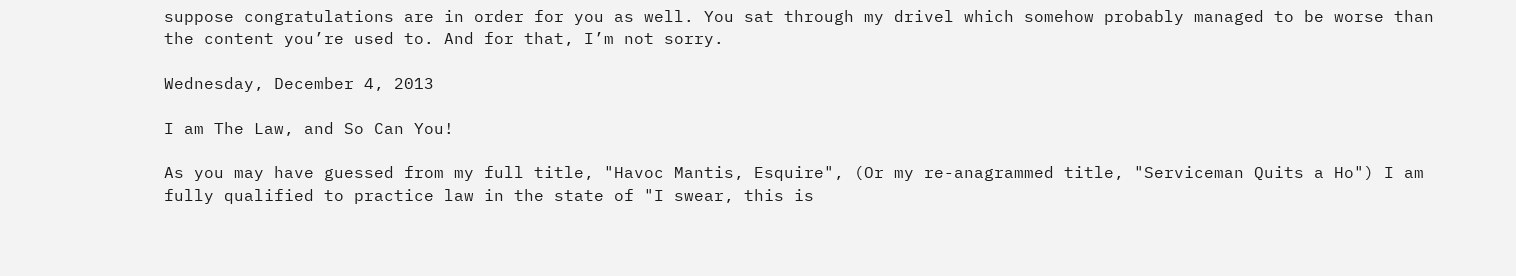suppose congratulations are in order for you as well. You sat through my drivel which somehow probably managed to be worse than the content you’re used to. And for that, I’m not sorry.

Wednesday, December 4, 2013

I am The Law, and So Can You!

As you may have guessed from my full title, "Havoc Mantis, Esquire", (Or my re-anagrammed title, "Serviceman Quits a Ho") I am fully qualified to practice law in the state of "I swear, this is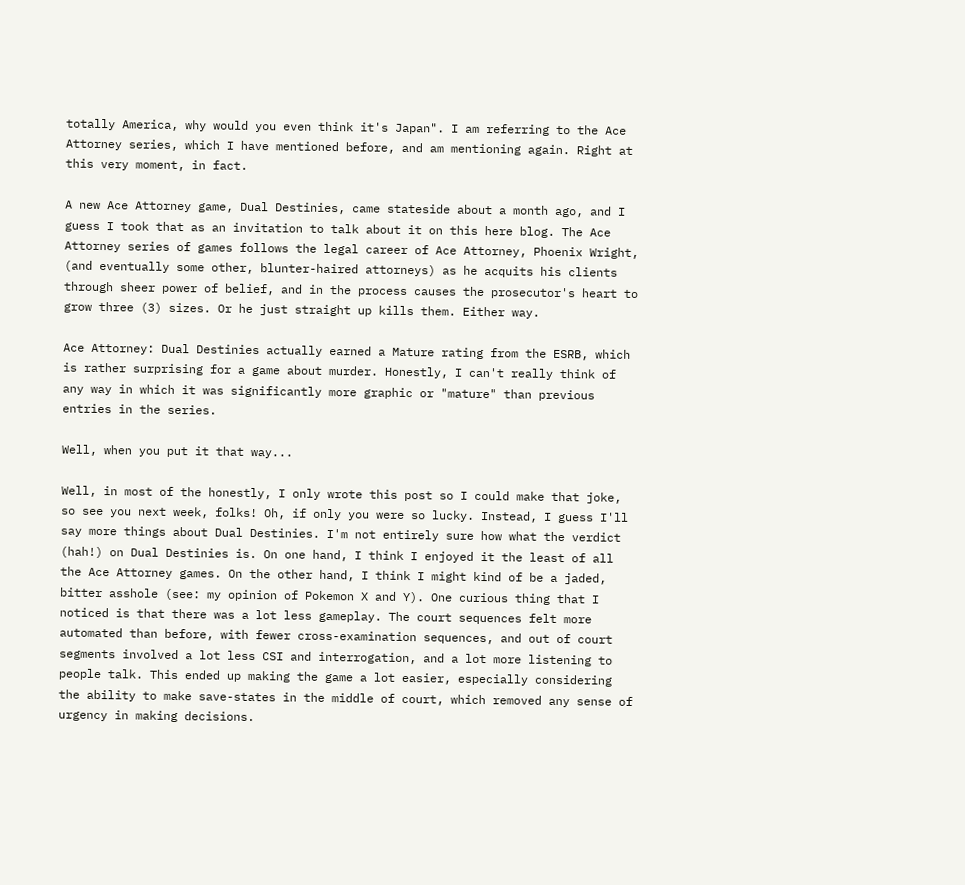totally America, why would you even think it's Japan". I am referring to the Ace Attorney series, which I have mentioned before, and am mentioning again. Right at this very moment, in fact.

A new Ace Attorney game, Dual Destinies, came stateside about a month ago, and I guess I took that as an invitation to talk about it on this here blog. The Ace Attorney series of games follows the legal career of Ace Attorney, Phoenix Wright, (and eventually some other, blunter-haired attorneys) as he acquits his clients through sheer power of belief, and in the process causes the prosecutor's heart to grow three (3) sizes. Or he just straight up kills them. Either way.

Ace Attorney: Dual Destinies actually earned a Mature rating from the ESRB, which is rather surprising for a game about murder. Honestly, I can't really think of any way in which it was significantly more graphic or "mature" than previous entries in the series.

Well, when you put it that way...

Well, in most of the honestly, I only wrote this post so I could make that joke, so see you next week, folks! Oh, if only you were so lucky. Instead, I guess I'll say more things about Dual Destinies. I'm not entirely sure how what the verdict (hah!) on Dual Destinies is. On one hand, I think I enjoyed it the least of all the Ace Attorney games. On the other hand, I think I might kind of be a jaded, bitter asshole (see: my opinion of Pokemon X and Y). One curious thing that I noticed is that there was a lot less gameplay. The court sequences felt more automated than before, with fewer cross-examination sequences, and out of court segments involved a lot less CSI and interrogation, and a lot more listening to people talk. This ended up making the game a lot easier, especially considering the ability to make save-states in the middle of court, which removed any sense of urgency in making decisions.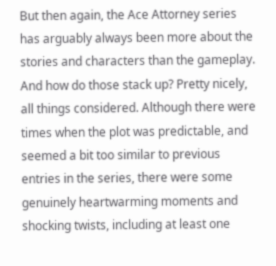But then again, the Ace Attorney series has arguably always been more about the stories and characters than the gameplay. And how do those stack up? Pretty nicely, all things considered. Although there were times when the plot was predictable, and seemed a bit too similar to previous entries in the series, there were some genuinely heartwarming moments and shocking twists, including at least one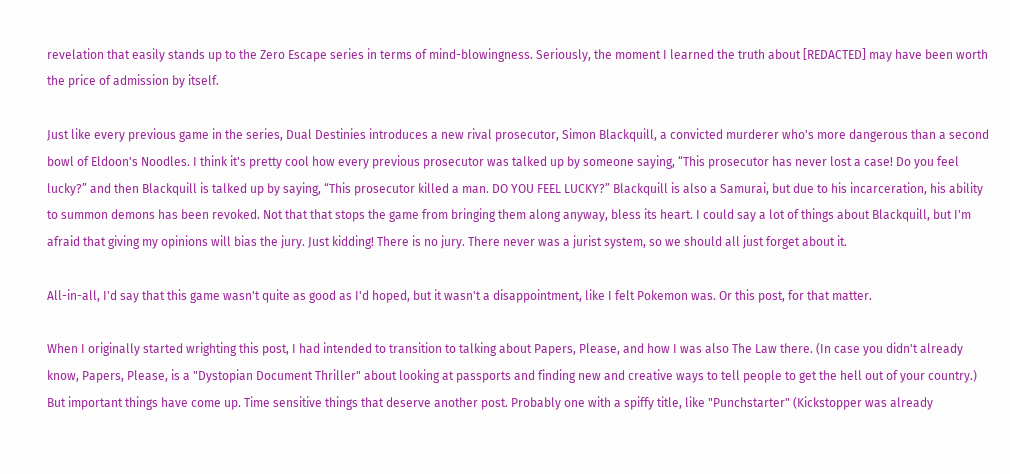revelation that easily stands up to the Zero Escape series in terms of mind-blowingness. Seriously, the moment I learned the truth about [REDACTED] may have been worth the price of admission by itself.

Just like every previous game in the series, Dual Destinies introduces a new rival prosecutor, Simon Blackquill, a convicted murderer who's more dangerous than a second bowl of Eldoon's Noodles. I think it's pretty cool how every previous prosecutor was talked up by someone saying, “This prosecutor has never lost a case! Do you feel lucky?” and then Blackquill is talked up by saying, “This prosecutor killed a man. DO YOU FEEL LUCKY?” Blackquill is also a Samurai, but due to his incarceration, his ability to summon demons has been revoked. Not that that stops the game from bringing them along anyway, bless its heart. I could say a lot of things about Blackquill, but I'm afraid that giving my opinions will bias the jury. Just kidding! There is no jury. There never was a jurist system, so we should all just forget about it.

All-in-all, I'd say that this game wasn't quite as good as I'd hoped, but it wasn't a disappointment, like I felt Pokemon was. Or this post, for that matter.

When I originally started wrighting this post, I had intended to transition to talking about Papers, Please, and how I was also The Law there. (In case you didn't already know, Papers, Please, is a "Dystopian Document Thriller" about looking at passports and finding new and creative ways to tell people to get the hell out of your country.) But important things have come up. Time sensitive things that deserve another post. Probably one with a spiffy title, like "Punchstarter" (Kickstopper was already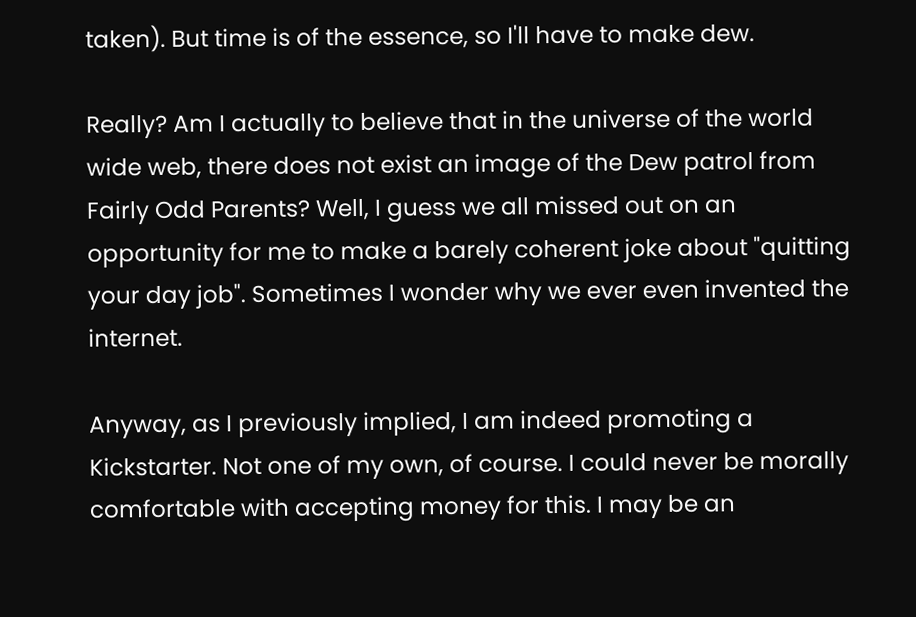taken). But time is of the essence, so I'll have to make dew.

Really? Am I actually to believe that in the universe of the world wide web, there does not exist an image of the Dew patrol from Fairly Odd Parents? Well, I guess we all missed out on an opportunity for me to make a barely coherent joke about "quitting your day job". Sometimes I wonder why we ever even invented the internet.

Anyway, as I previously implied, I am indeed promoting a Kickstarter. Not one of my own, of course. I could never be morally comfortable with accepting money for this. I may be an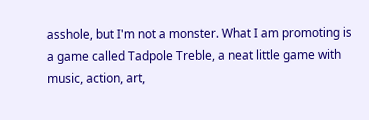asshole, but I'm not a monster. What I am promoting is a game called Tadpole Treble, a neat little game with music, action, art,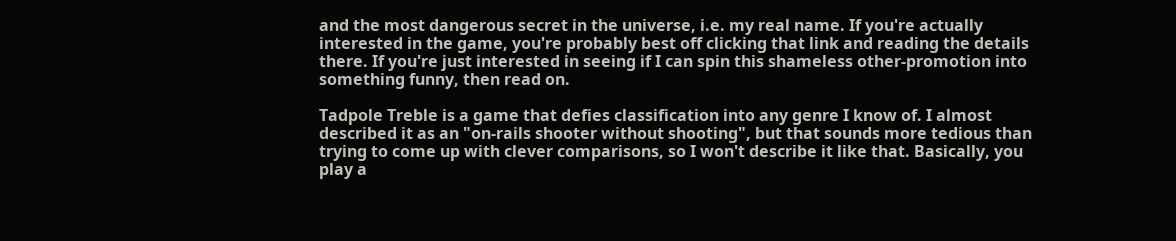and the most dangerous secret in the universe, i.e. my real name. If you're actually interested in the game, you're probably best off clicking that link and reading the details there. If you're just interested in seeing if I can spin this shameless other-promotion into something funny, then read on.

Tadpole Treble is a game that defies classification into any genre I know of. I almost described it as an "on-rails shooter without shooting", but that sounds more tedious than trying to come up with clever comparisons, so I won't describe it like that. Basically, you play a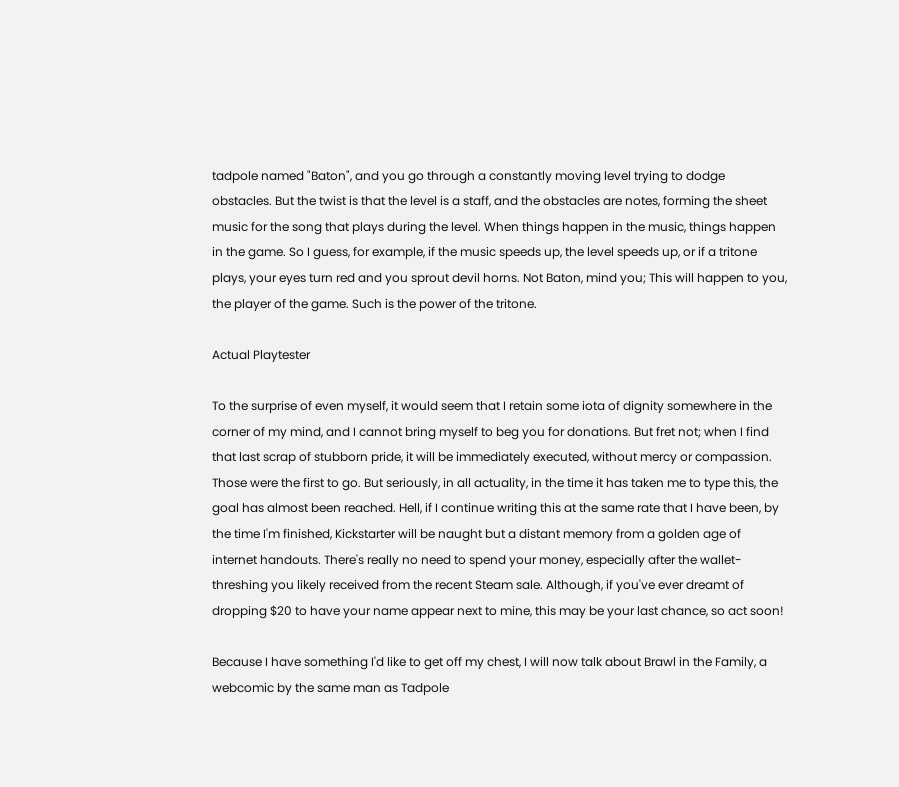tadpole named "Baton", and you go through a constantly moving level trying to dodge obstacles. But the twist is that the level is a staff, and the obstacles are notes, forming the sheet music for the song that plays during the level. When things happen in the music, things happen in the game. So I guess, for example, if the music speeds up, the level speeds up, or if a tritone plays, your eyes turn red and you sprout devil horns. Not Baton, mind you; This will happen to you, the player of the game. Such is the power of the tritone.

Actual Playtester

To the surprise of even myself, it would seem that I retain some iota of dignity somewhere in the corner of my mind, and I cannot bring myself to beg you for donations. But fret not; when I find that last scrap of stubborn pride, it will be immediately executed, without mercy or compassion. Those were the first to go. But seriously, in all actuality, in the time it has taken me to type this, the goal has almost been reached. Hell, if I continue writing this at the same rate that I have been, by the time I'm finished, Kickstarter will be naught but a distant memory from a golden age of internet handouts. There's really no need to spend your money, especially after the wallet-threshing you likely received from the recent Steam sale. Although, if you've ever dreamt of dropping $20 to have your name appear next to mine, this may be your last chance, so act soon!

Because I have something I'd like to get off my chest, I will now talk about Brawl in the Family, a webcomic by the same man as Tadpole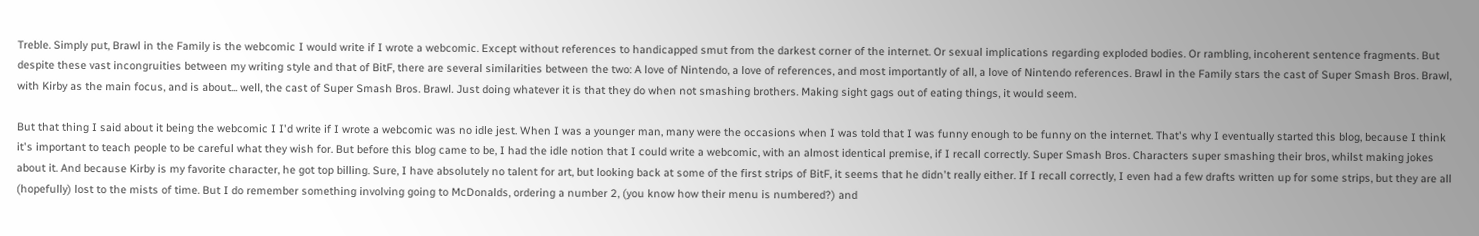Treble. Simply put, Brawl in the Family is the webcomic I would write if I wrote a webcomic. Except without references to handicapped smut from the darkest corner of the internet. Or sexual implications regarding exploded bodies. Or rambling, incoherent sentence fragments. But despite these vast incongruities between my writing style and that of BitF, there are several similarities between the two: A love of Nintendo, a love of references, and most importantly of all, a love of Nintendo references. Brawl in the Family stars the cast of Super Smash Bros. Brawl, with Kirby as the main focus, and is about... well, the cast of Super Smash Bros. Brawl. Just doing whatever it is that they do when not smashing brothers. Making sight gags out of eating things, it would seem.

But that thing I said about it being the webcomic I I'd write if I wrote a webcomic was no idle jest. When I was a younger man, many were the occasions when I was told that I was funny enough to be funny on the internet. That's why I eventually started this blog, because I think it's important to teach people to be careful what they wish for. But before this blog came to be, I had the idle notion that I could write a webcomic, with an almost identical premise, if I recall correctly. Super Smash Bros. Characters super smashing their bros, whilst making jokes about it. And because Kirby is my favorite character, he got top billing. Sure, I have absolutely no talent for art, but looking back at some of the first strips of BitF, it seems that he didn't really either. If I recall correctly, I even had a few drafts written up for some strips, but they are all (hopefully) lost to the mists of time. But I do remember something involving going to McDonalds, ordering a number 2, (you know how their menu is numbered?) and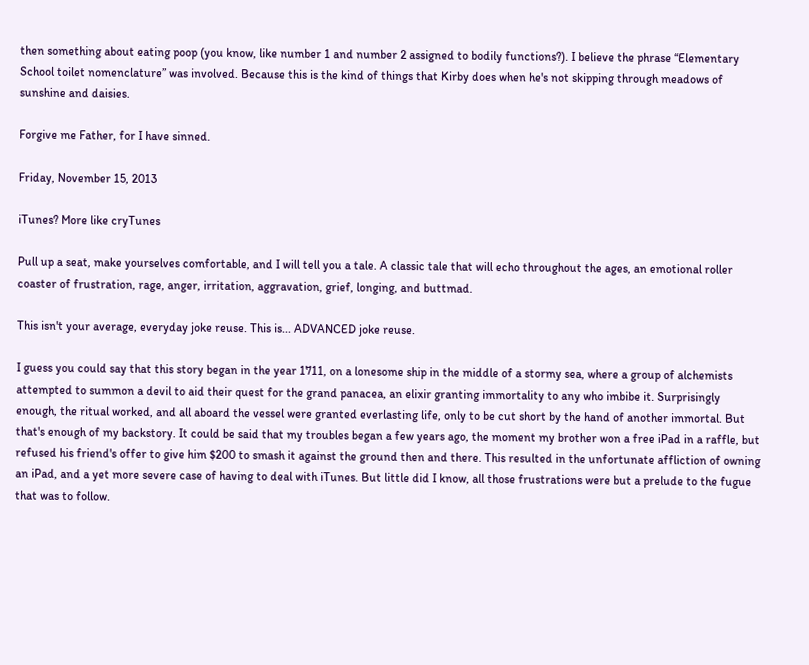then something about eating poop (you know, like number 1 and number 2 assigned to bodily functions?). I believe the phrase “Elementary School toilet nomenclature” was involved. Because this is the kind of things that Kirby does when he's not skipping through meadows of sunshine and daisies.

Forgive me Father, for I have sinned.

Friday, November 15, 2013

iTunes? More like cryTunes

Pull up a seat, make yourselves comfortable, and I will tell you a tale. A classic tale that will echo throughout the ages, an emotional roller coaster of frustration, rage, anger, irritation, aggravation, grief, longing, and buttmad.

This isn't your average, everyday joke reuse. This is... ADVANCED joke reuse.

I guess you could say that this story began in the year 1711, on a lonesome ship in the middle of a stormy sea, where a group of alchemists attempted to summon a devil to aid their quest for the grand panacea, an elixir granting immortality to any who imbibe it. Surprisingly enough, the ritual worked, and all aboard the vessel were granted everlasting life, only to be cut short by the hand of another immortal. But that's enough of my backstory. It could be said that my troubles began a few years ago, the moment my brother won a free iPad in a raffle, but refused his friend's offer to give him $200 to smash it against the ground then and there. This resulted in the unfortunate affliction of owning an iPad, and a yet more severe case of having to deal with iTunes. But little did I know, all those frustrations were but a prelude to the fugue that was to follow.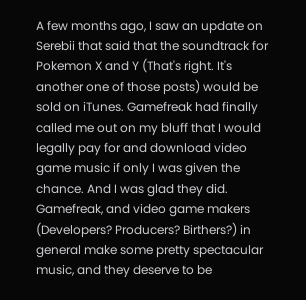A few months ago, I saw an update on Serebii that said that the soundtrack for Pokemon X and Y (That's right. It's another one of those posts) would be sold on iTunes. Gamefreak had finally called me out on my bluff that I would legally pay for and download video game music if only I was given the chance. And I was glad they did. Gamefreak, and video game makers (Developers? Producers? Birthers?) in general make some pretty spectacular music, and they deserve to be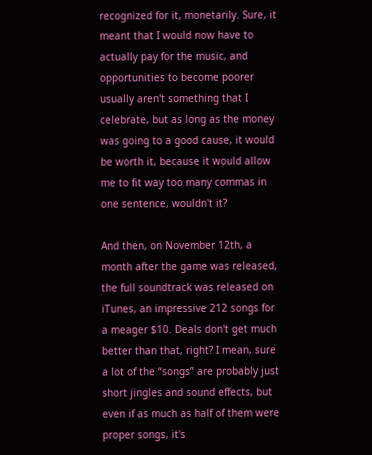recognized for it, monetarily. Sure, it meant that I would now have to actually pay for the music, and opportunities to become poorer usually aren't something that I celebrate, but as long as the money was going to a good cause, it would be worth it, because it would allow me to fit way too many commas in one sentence, wouldn't it?

And then, on November 12th, a month after the game was released, the full soundtrack was released on iTunes, an impressive 212 songs for a meager $10. Deals don't get much better than that, right? I mean, sure a lot of the “songs” are probably just short jingles and sound effects, but even if as much as half of them were proper songs, it's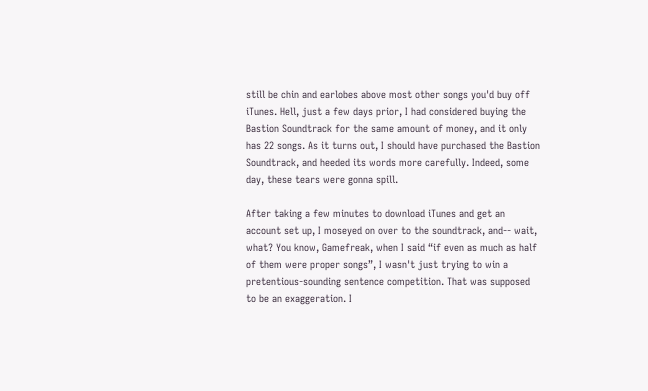still be chin and earlobes above most other songs you'd buy off iTunes. Hell, just a few days prior, I had considered buying the Bastion Soundtrack for the same amount of money, and it only has 22 songs. As it turns out, I should have purchased the Bastion Soundtrack, and heeded its words more carefully. Indeed, some day, these tears were gonna spill.

After taking a few minutes to download iTunes and get an account set up, I moseyed on over to the soundtrack, and-- wait, what? You know, Gamefreak, when I said “if even as much as half of them were proper songs”, I wasn't just trying to win a pretentious-sounding sentence competition. That was supposed to be an exaggeration. I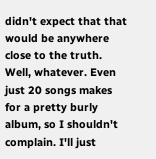didn't expect that that would be anywhere close to the truth. Well, whatever. Even just 20 songs makes for a pretty burly album, so I shouldn't complain. I'll just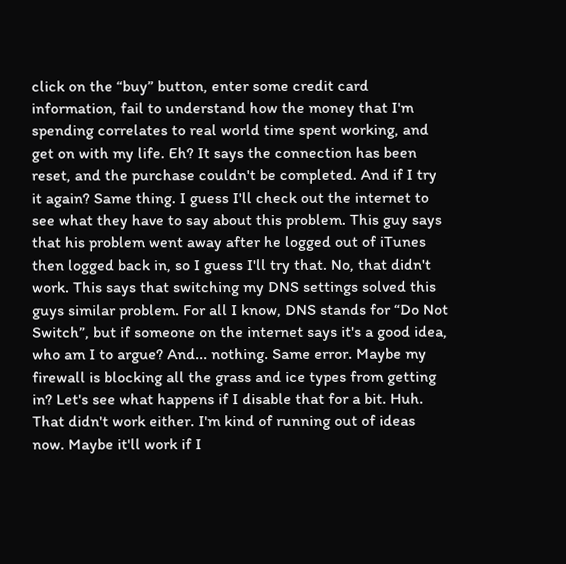click on the “buy” button, enter some credit card information, fail to understand how the money that I'm spending correlates to real world time spent working, and get on with my life. Eh? It says the connection has been reset, and the purchase couldn't be completed. And if I try it again? Same thing. I guess I'll check out the internet to see what they have to say about this problem. This guy says that his problem went away after he logged out of iTunes then logged back in, so I guess I'll try that. No, that didn't work. This says that switching my DNS settings solved this guys similar problem. For all I know, DNS stands for “Do Not Switch”, but if someone on the internet says it's a good idea, who am I to argue? And... nothing. Same error. Maybe my firewall is blocking all the grass and ice types from getting in? Let's see what happens if I disable that for a bit. Huh. That didn't work either. I'm kind of running out of ideas now. Maybe it'll work if I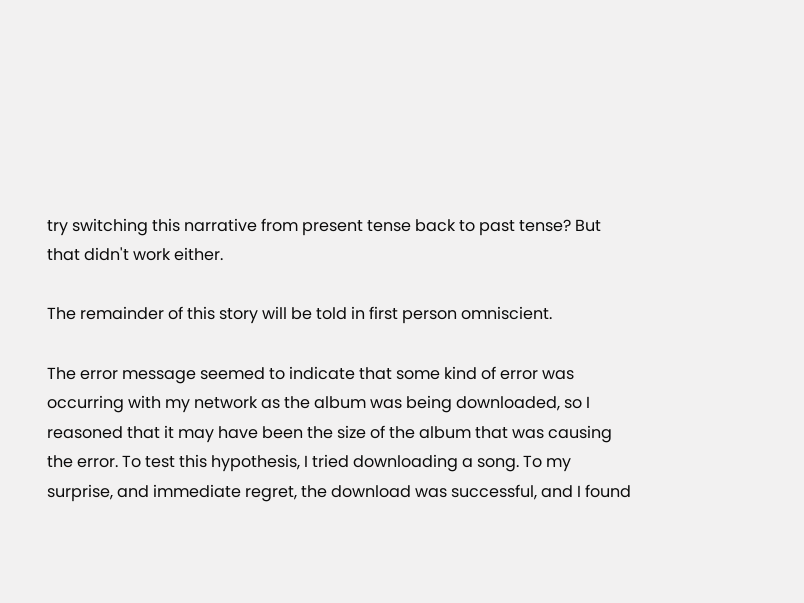try switching this narrative from present tense back to past tense? But that didn't work either.

The remainder of this story will be told in first person omniscient.

The error message seemed to indicate that some kind of error was occurring with my network as the album was being downloaded, so I reasoned that it may have been the size of the album that was causing the error. To test this hypothesis, I tried downloading a song. To my surprise, and immediate regret, the download was successful, and I found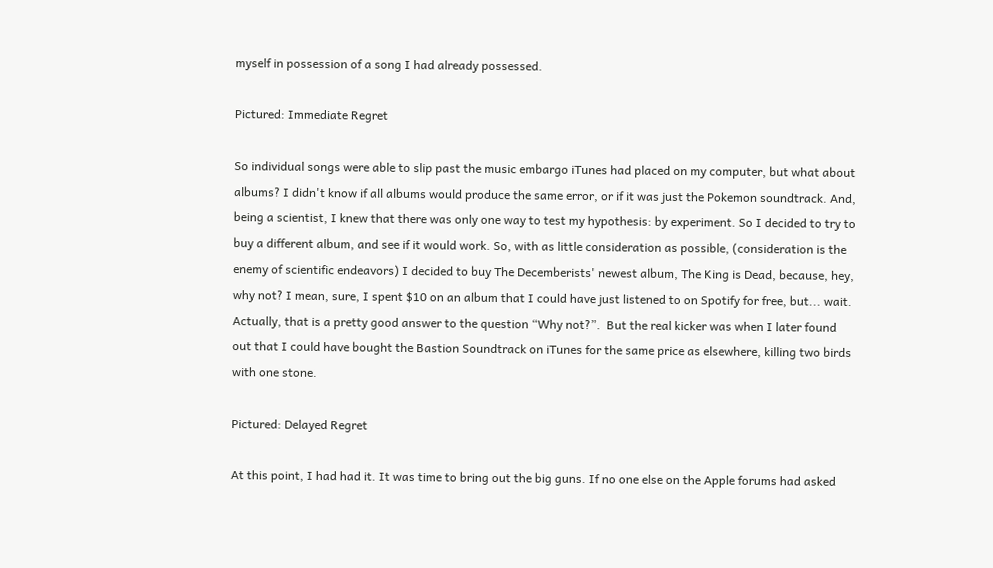myself in possession of a song I had already possessed.

Pictured: Immediate Regret

So individual songs were able to slip past the music embargo iTunes had placed on my computer, but what about albums? I didn't know if all albums would produce the same error, or if it was just the Pokemon soundtrack. And, being a scientist, I knew that there was only one way to test my hypothesis: by experiment. So I decided to try to buy a different album, and see if it would work. So, with as little consideration as possible, (consideration is the enemy of scientific endeavors) I decided to buy The Decemberists' newest album, The King is Dead, because, hey, why not? I mean, sure, I spent $10 on an album that I could have just listened to on Spotify for free, but... wait. Actually, that is a pretty good answer to the question “Why not?”.  But the real kicker was when I later found out that I could have bought the Bastion Soundtrack on iTunes for the same price as elsewhere, killing two birds with one stone.

Pictured: Delayed Regret

At this point, I had had it. It was time to bring out the big guns. If no one else on the Apple forums had asked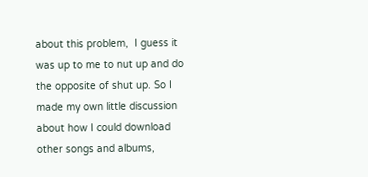about this problem,  I guess it was up to me to nut up and do the opposite of shut up. So I made my own little discussion about how I could download other songs and albums,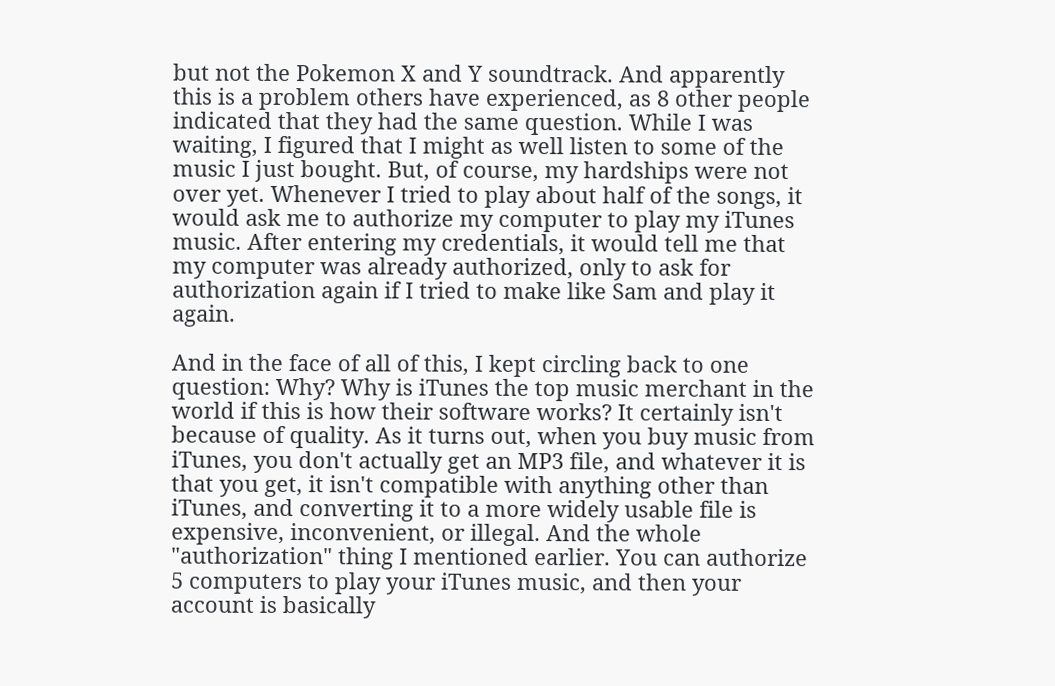but not the Pokemon X and Y soundtrack. And apparently this is a problem others have experienced, as 8 other people indicated that they had the same question. While I was waiting, I figured that I might as well listen to some of the music I just bought. But, of course, my hardships were not over yet. Whenever I tried to play about half of the songs, it would ask me to authorize my computer to play my iTunes music. After entering my credentials, it would tell me that my computer was already authorized, only to ask for authorization again if I tried to make like Sam and play it again.

And in the face of all of this, I kept circling back to one question: Why? Why is iTunes the top music merchant in the world if this is how their software works? It certainly isn't because of quality. As it turns out, when you buy music from iTunes, you don't actually get an MP3 file, and whatever it is that you get, it isn't compatible with anything other than iTunes, and converting it to a more widely usable file is expensive, inconvenient, or illegal. And the whole "authorization" thing I mentioned earlier. You can authorize 5 computers to play your iTunes music, and then your account is basically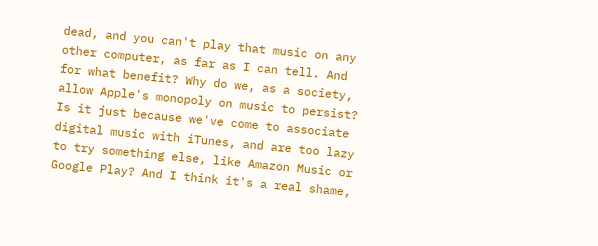dead, and you can't play that music on any other computer, as far as I can tell. And for what benefit? Why do we, as a society, allow Apple's monopoly on music to persist? Is it just because we've come to associate digital music with iTunes, and are too lazy to try something else, like Amazon Music or Google Play? And I think it's a real shame,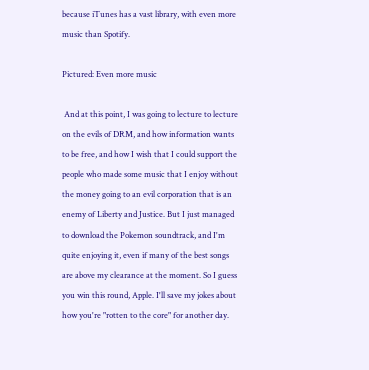because iTunes has a vast library, with even more music than Spotify.

Pictured: Even more music

 And at this point, I was going to lecture to lecture on the evils of DRM, and how information wants to be free, and how I wish that I could support the people who made some music that I enjoy without the money going to an evil corporation that is an enemy of Liberty and Justice. But I just managed to download the Pokemon soundtrack, and I'm quite enjoying it, even if many of the best songs are above my clearance at the moment. So I guess you win this round, Apple. I'll save my jokes about how you're "rotten to the core" for another day.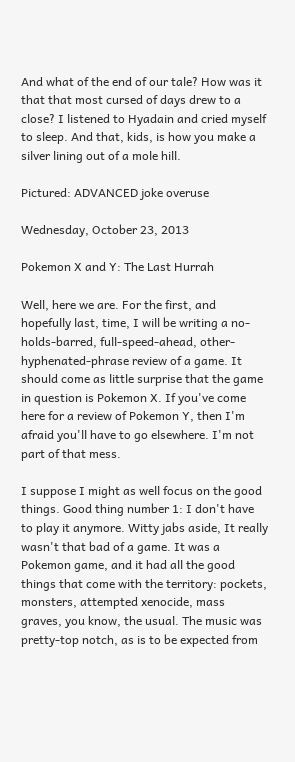And what of the end of our tale? How was it that that most cursed of days drew to a close? I listened to Hyadain and cried myself to sleep. And that, kids, is how you make a silver lining out of a mole hill.

Pictured: ADVANCED joke overuse

Wednesday, October 23, 2013

Pokemon X and Y: The Last Hurrah

Well, here we are. For the first, and hopefully last, time, I will be writing a no-holds-barred, full-speed-ahead, other-hyphenated-phrase review of a game. It should come as little surprise that the game in question is Pokemon X. If you've come here for a review of Pokemon Y, then I'm afraid you'll have to go elsewhere. I'm not part of that mess.

I suppose I might as well focus on the good things. Good thing number 1: I don't have to play it anymore. Witty jabs aside, It really wasn't that bad of a game. It was a Pokemon game, and it had all the good things that come with the territory: pockets, monsters, attempted xenocide, mass graves, you know, the usual. The music was pretty-top notch, as is to be expected from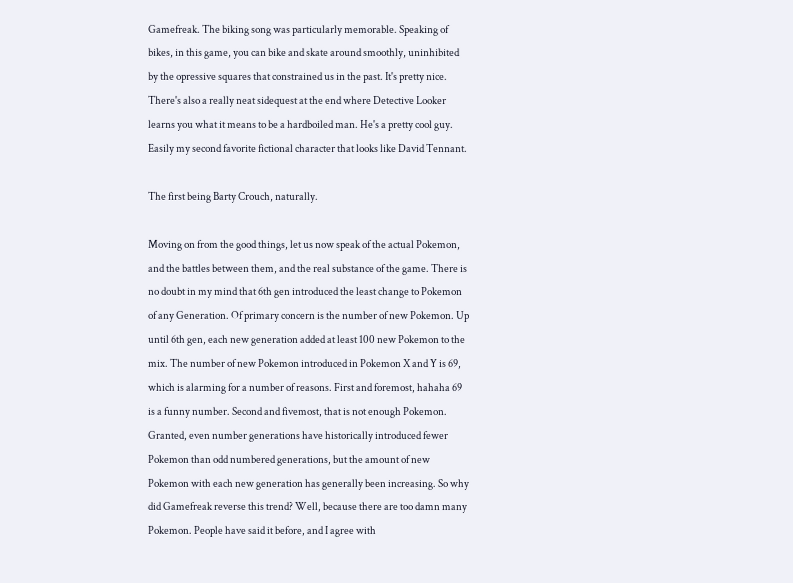Gamefreak. The biking song was particularly memorable. Speaking of bikes, in this game, you can bike and skate around smoothly, uninhibited by the opressive squares that constrained us in the past. It's pretty nice. There's also a really neat sidequest at the end where Detective Looker learns you what it means to be a hardboiled man. He's a pretty cool guy. Easily my second favorite fictional character that looks like David Tennant.

The first being Barty Crouch, naturally.

Moving on from the good things, let us now speak of the actual Pokemon, and the battles between them, and the real substance of the game. There is no doubt in my mind that 6th gen introduced the least change to Pokemon of any Generation. Of primary concern is the number of new Pokemon. Up until 6th gen, each new generation added at least 100 new Pokemon to the mix. The number of new Pokemon introduced in Pokemon X and Y is 69, which is alarming for a number of reasons. First and foremost, hahaha 69 is a funny number. Second and fivemost, that is not enough Pokemon. Granted, even number generations have historically introduced fewer Pokemon than odd numbered generations, but the amount of new Pokemon with each new generation has generally been increasing. So why did Gamefreak reverse this trend? Well, because there are too damn many Pokemon. People have said it before, and I agree with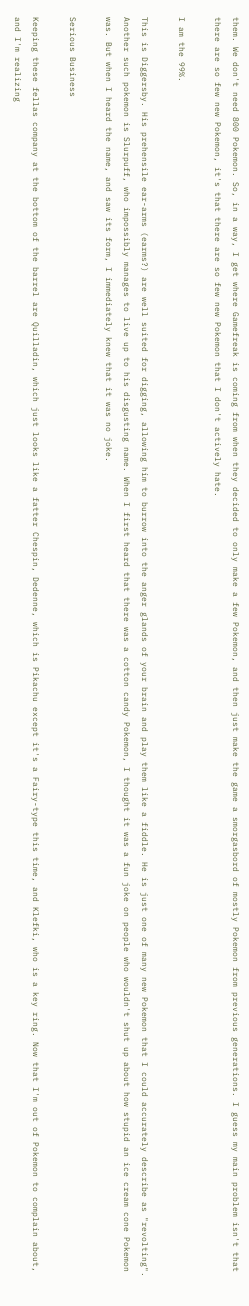them. We don't need 800 Pokemon. So, in a way, I get where Gamefreak is coming from when they decided to only make a few Pokemon, and then just make the game a smorgasbord of mostly Pokemon from previous generations. I guess my main problem isn't that there are so few new Pokemon, it's that there are so few new Pokemon that I don't actively hate.

I am the 99%.

This is Diggersby. His prehensile ear-arms (earms?) are well suited for digging, allowing him to burrow into the anger glands of your brain and play them like a fiddle. He is just one of many new Pokemon that I could accurately describe as "revolting". Another such pokemon is Slurpuff, who impossibly manages to live up to his disgusting name. When I first heard that there was a cotton candy Pokemon, I thought it was a fun joke on people who wouldn't shut up about how stupid an ice cream cone Pokemon was. But when I heard the name, and saw its form, I immediately knew that it was no joke.

Serious Business

Keeping these fellas company at the bottom of the barrel are Quilladin, which just looks like a fatter Chespin, Dedenne, which is Pikachu except it's a Fairy-type this time, and Klefki, who is a key ring. Now that I'm out of Pokemon to complain about, and I'm realizing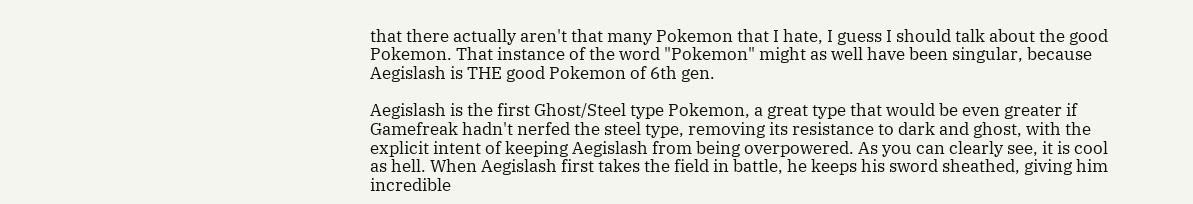that there actually aren't that many Pokemon that I hate, I guess I should talk about the good Pokemon. That instance of the word "Pokemon" might as well have been singular, because Aegislash is THE good Pokemon of 6th gen.

Aegislash is the first Ghost/Steel type Pokemon, a great type that would be even greater if Gamefreak hadn't nerfed the steel type, removing its resistance to dark and ghost, with the explicit intent of keeping Aegislash from being overpowered. As you can clearly see, it is cool as hell. When Aegislash first takes the field in battle, he keeps his sword sheathed, giving him incredible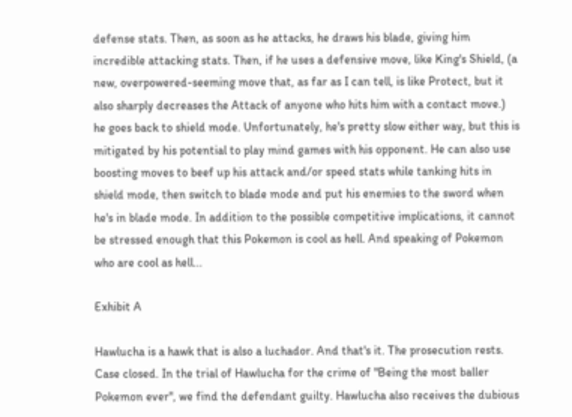defense stats. Then, as soon as he attacks, he draws his blade, giving him incredible attacking stats. Then, if he uses a defensive move, like King's Shield, (a new, overpowered-seeming move that, as far as I can tell, is like Protect, but it also sharply decreases the Attack of anyone who hits him with a contact move.) he goes back to shield mode. Unfortunately, he's pretty slow either way, but this is mitigated by his potential to play mind games with his opponent. He can also use boosting moves to beef up his attack and/or speed stats while tanking hits in shield mode, then switch to blade mode and put his enemies to the sword when he's in blade mode. In addition to the possible competitive implications, it cannot be stressed enough that this Pokemon is cool as hell. And speaking of Pokemon who are cool as hell...

Exhibit A

Hawlucha is a hawk that is also a luchador. And that's it. The prosecution rests. Case closed. In the trial of Hawlucha for the crime of "Being the most baller Pokemon ever", we find the defendant guilty. Hawlucha also receives the dubious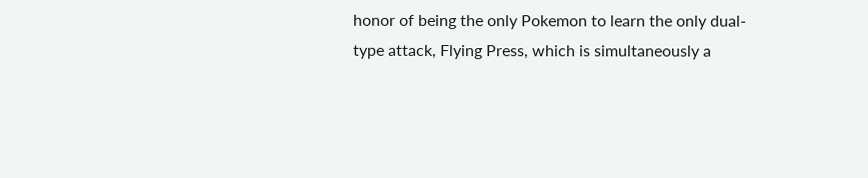honor of being the only Pokemon to learn the only dual-type attack, Flying Press, which is simultaneously a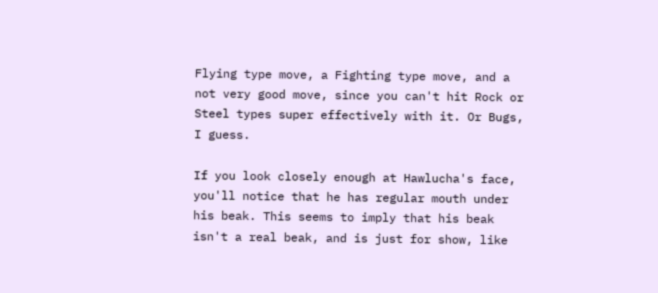Flying type move, a Fighting type move, and a not very good move, since you can't hit Rock or Steel types super effectively with it. Or Bugs, I guess.

If you look closely enough at Hawlucha's face, you'll notice that he has regular mouth under his beak. This seems to imply that his beak isn't a real beak, and is just for show, like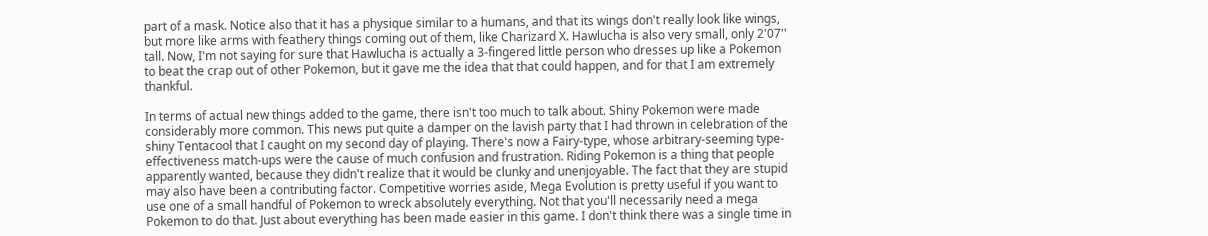part of a mask. Notice also that it has a physique similar to a humans, and that its wings don't really look like wings, but more like arms with feathery things coming out of them, like Charizard X. Hawlucha is also very small, only 2'07'' tall. Now, I'm not saying for sure that Hawlucha is actually a 3-fingered little person who dresses up like a Pokemon to beat the crap out of other Pokemon, but it gave me the idea that that could happen, and for that I am extremely thankful.

In terms of actual new things added to the game, there isn't too much to talk about. Shiny Pokemon were made considerably more common. This news put quite a damper on the lavish party that I had thrown in celebration of the shiny Tentacool that I caught on my second day of playing. There's now a Fairy-type, whose arbitrary-seeming type-effectiveness match-ups were the cause of much confusion and frustration. Riding Pokemon is a thing that people apparently wanted, because they didn't realize that it would be clunky and unenjoyable. The fact that they are stupid may also have been a contributing factor. Competitive worries aside, Mega Evolution is pretty useful if you want to use one of a small handful of Pokemon to wreck absolutely everything. Not that you'll necessarily need a mega Pokemon to do that. Just about everything has been made easier in this game. I don't think there was a single time in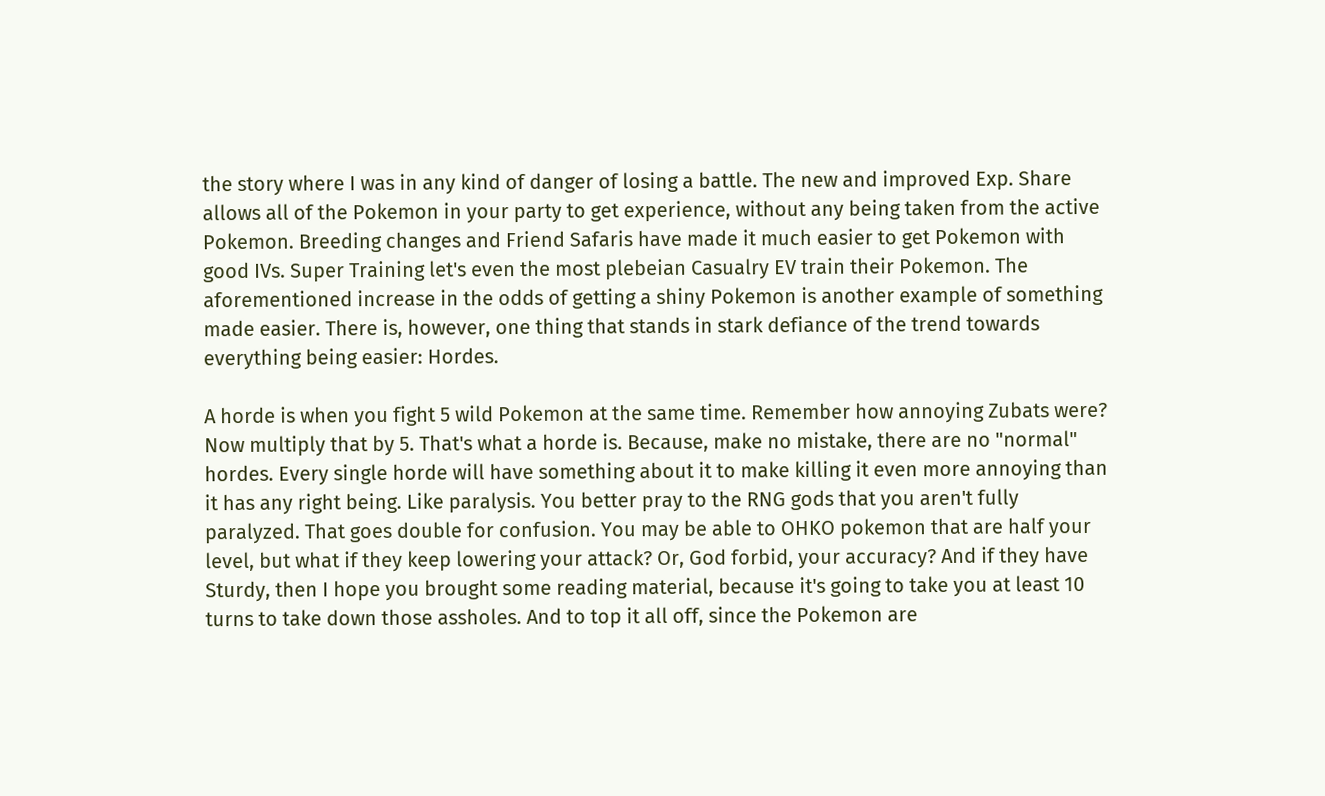the story where I was in any kind of danger of losing a battle. The new and improved Exp. Share allows all of the Pokemon in your party to get experience, without any being taken from the active Pokemon. Breeding changes and Friend Safaris have made it much easier to get Pokemon with good IVs. Super Training let's even the most plebeian Casualry EV train their Pokemon. The aforementioned increase in the odds of getting a shiny Pokemon is another example of something made easier. There is, however, one thing that stands in stark defiance of the trend towards everything being easier: Hordes.

A horde is when you fight 5 wild Pokemon at the same time. Remember how annoying Zubats were? Now multiply that by 5. That's what a horde is. Because, make no mistake, there are no "normal" hordes. Every single horde will have something about it to make killing it even more annoying than it has any right being. Like paralysis. You better pray to the RNG gods that you aren't fully paralyzed. That goes double for confusion. You may be able to OHKO pokemon that are half your level, but what if they keep lowering your attack? Or, God forbid, your accuracy? And if they have Sturdy, then I hope you brought some reading material, because it's going to take you at least 10 turns to take down those assholes. And to top it all off, since the Pokemon are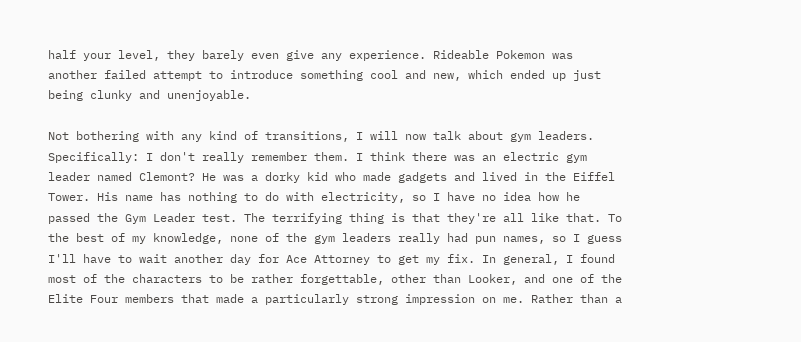half your level, they barely even give any experience. Rideable Pokemon was another failed attempt to introduce something cool and new, which ended up just being clunky and unenjoyable.

Not bothering with any kind of transitions, I will now talk about gym leaders. Specifically: I don't really remember them. I think there was an electric gym leader named Clemont? He was a dorky kid who made gadgets and lived in the Eiffel Tower. His name has nothing to do with electricity, so I have no idea how he passed the Gym Leader test. The terrifying thing is that they're all like that. To the best of my knowledge, none of the gym leaders really had pun names, so I guess I'll have to wait another day for Ace Attorney to get my fix. In general, I found most of the characters to be rather forgettable, other than Looker, and one of the Elite Four members that made a particularly strong impression on me. Rather than a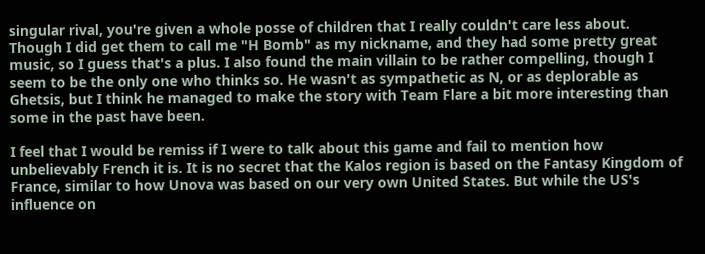singular rival, you're given a whole posse of children that I really couldn't care less about. Though I did get them to call me "H Bomb" as my nickname, and they had some pretty great music, so I guess that's a plus. I also found the main villain to be rather compelling, though I seem to be the only one who thinks so. He wasn't as sympathetic as N, or as deplorable as Ghetsis, but I think he managed to make the story with Team Flare a bit more interesting than some in the past have been.

I feel that I would be remiss if I were to talk about this game and fail to mention how unbelievably French it is. It is no secret that the Kalos region is based on the Fantasy Kingdom of France, similar to how Unova was based on our very own United States. But while the US's influence on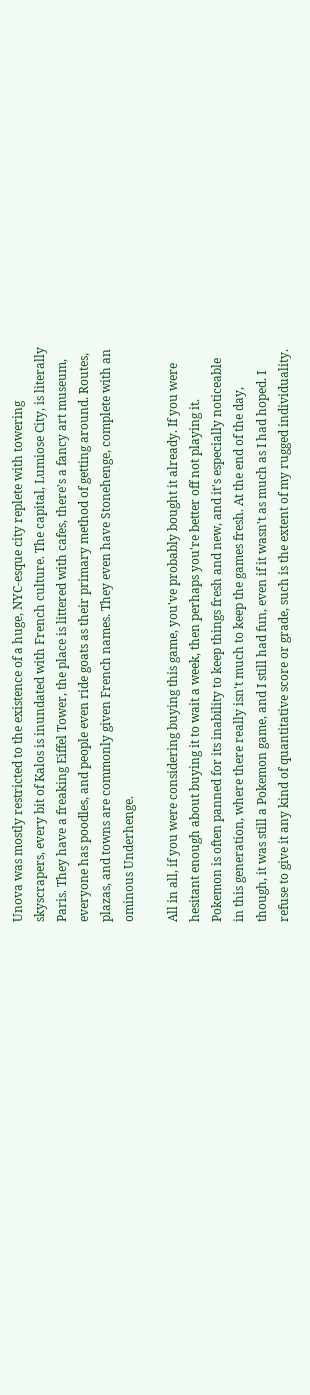Unova was mostly restricted to the existence of a huge, NYC-esque city replete with towering skyscrapers, every bit of Kalos is inundated with French culture. The capital, Lumiose City, is literally Paris. They have a freaking Eiffel Tower, the place is littered with cafes, there's a fancy art museum, everyone has poodles, and people even ride goats as their primary method of getting around. Routes, plazas, and towns are commonly given French names. They even have Stonehenge, complete with an ominous Underhenge.

All in all, if you were considering buying this game, you've probably bought it already. If you were hesitant enough about buying it to wait a week, then perhaps you're better off not playing it. Pokemon is often panned for its inability to keep things fresh and new, and it's especially noticeable in this generation, where there really isn't much to keep the games fresh. At the end of the day, though, it was still a Pokemon game, and I still had fun, even if it wasn't as much as I had hoped. I refuse to give it any kind of quantitative score or grade, such is the extent of my rugged individuality.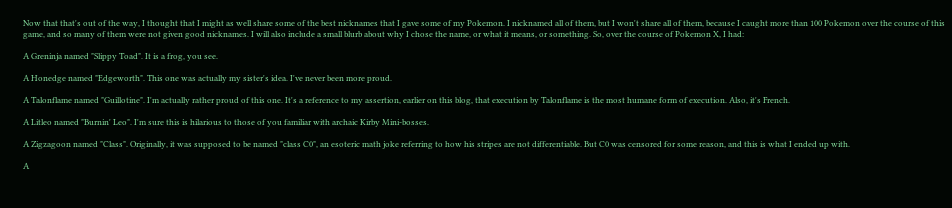Now that that's out of the way, I thought that I might as well share some of the best nicknames that I gave some of my Pokemon. I nicknamed all of them, but I won't share all of them, because I caught more than 100 Pokemon over the course of this game, and so many of them were not given good nicknames. I will also include a small blurb about why I chose the name, or what it means, or something. So, over the course of Pokemon X, I had:

A Greninja named "Slippy Toad". It is a frog, you see.

A Honedge named "Edgeworth". This one was actually my sister's idea. I've never been more proud.

A Talonflame named "Guillotine". I'm actually rather proud of this one. It's a reference to my assertion, earlier on this blog, that execution by Talonflame is the most humane form of execution. Also, it's French.

A Litleo named "Burnin' Leo". I'm sure this is hilarious to those of you familiar with archaic Kirby Mini-bosses.

A Zigzagoon named "Class". Originally, it was supposed to be named "class C0", an esoteric math joke referring to how his stripes are not differentiable. But C0 was censored for some reason, and this is what I ended up with.

A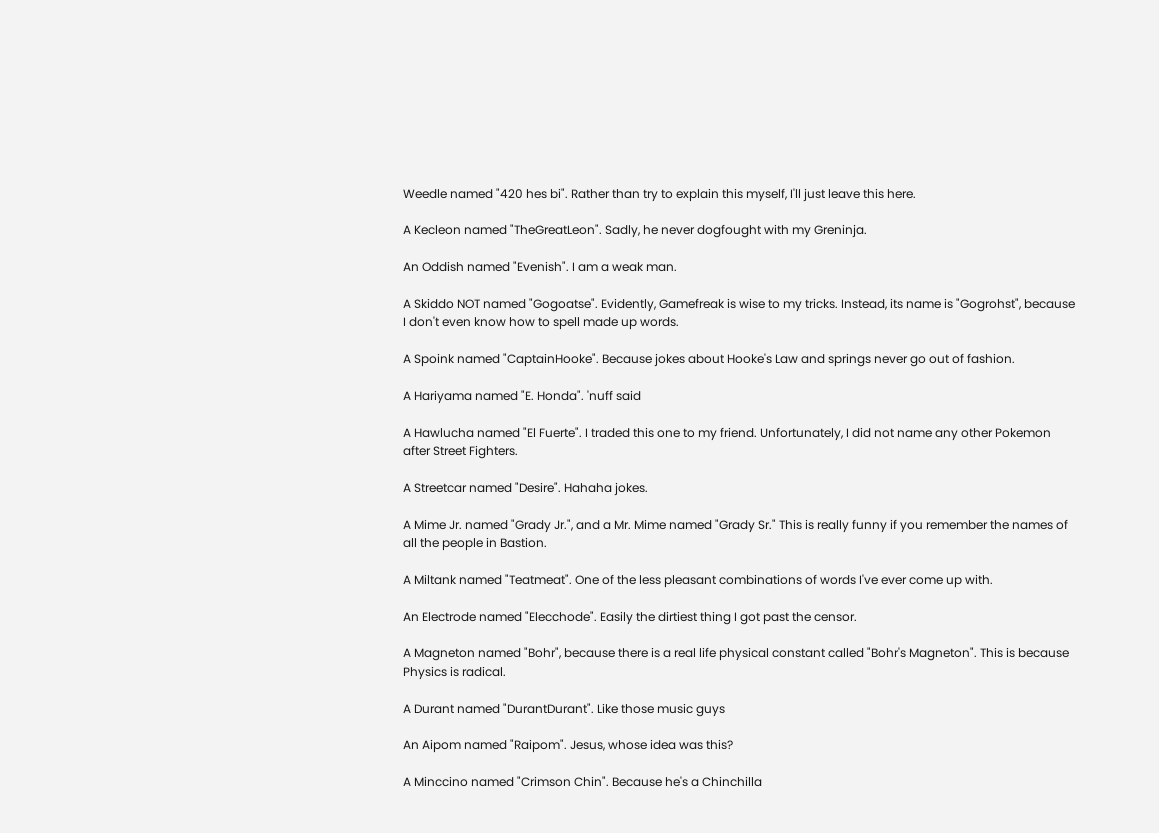Weedle named "420 hes bi". Rather than try to explain this myself, I'll just leave this here.

A Kecleon named "TheGreatLeon". Sadly, he never dogfought with my Greninja.

An Oddish named "Evenish". I am a weak man.

A Skiddo NOT named "Gogoatse". Evidently, Gamefreak is wise to my tricks. Instead, its name is "Gogrohst", because I don't even know how to spell made up words.

A Spoink named "CaptainHooke". Because jokes about Hooke's Law and springs never go out of fashion.

A Hariyama named "E. Honda". 'nuff said

A Hawlucha named "El Fuerte". I traded this one to my friend. Unfortunately, I did not name any other Pokemon after Street Fighters.

A Streetcar named "Desire". Hahaha jokes.

A Mime Jr. named "Grady Jr.", and a Mr. Mime named "Grady Sr." This is really funny if you remember the names of all the people in Bastion.

A Miltank named "Teatmeat". One of the less pleasant combinations of words I've ever come up with.

An Electrode named "Elecchode". Easily the dirtiest thing I got past the censor.

A Magneton named "Bohr", because there is a real life physical constant called "Bohr's Magneton". This is because Physics is radical.

A Durant named "DurantDurant". Like those music guys

An Aipom named "Raipom". Jesus, whose idea was this?

A Minccino named "Crimson Chin". Because he's a Chinchilla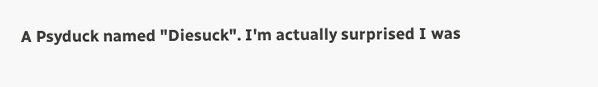A Psyduck named "Diesuck". I'm actually surprised I was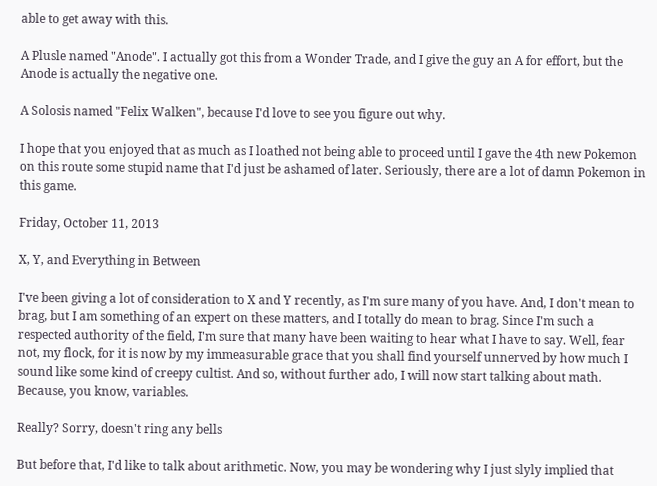able to get away with this.

A Plusle named "Anode". I actually got this from a Wonder Trade, and I give the guy an A for effort, but the Anode is actually the negative one.

A Solosis named "Felix Walken", because I'd love to see you figure out why.

I hope that you enjoyed that as much as I loathed not being able to proceed until I gave the 4th new Pokemon on this route some stupid name that I'd just be ashamed of later. Seriously, there are a lot of damn Pokemon in this game.

Friday, October 11, 2013

X, Y, and Everything in Between

I've been giving a lot of consideration to X and Y recently, as I'm sure many of you have. And, I don't mean to brag, but I am something of an expert on these matters, and I totally do mean to brag. Since I'm such a respected authority of the field, I'm sure that many have been waiting to hear what I have to say. Well, fear not, my flock, for it is now by my immeasurable grace that you shall find yourself unnerved by how much I sound like some kind of creepy cultist. And so, without further ado, I will now start talking about math. Because, you know, variables.

Really? Sorry, doesn't ring any bells

But before that, I'd like to talk about arithmetic. Now, you may be wondering why I just slyly implied that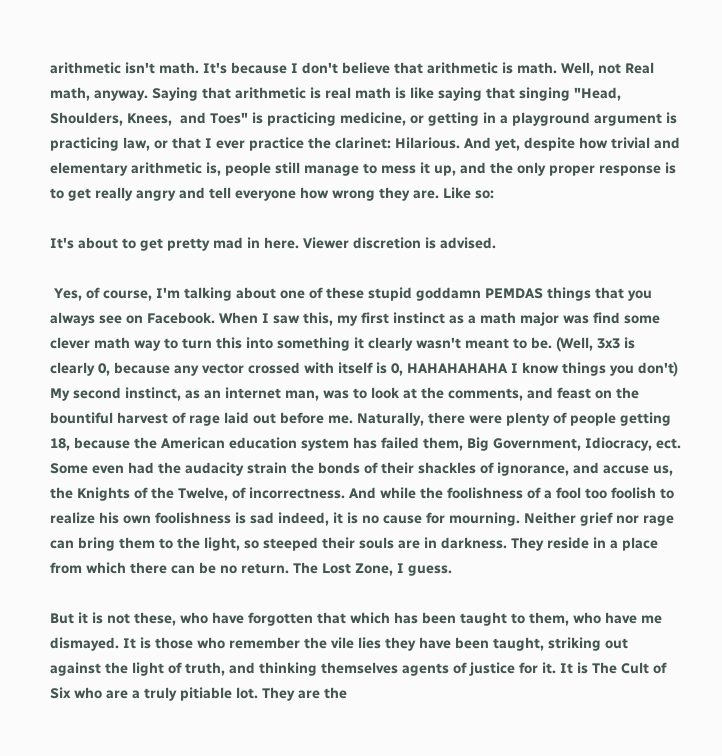arithmetic isn't math. It's because I don't believe that arithmetic is math. Well, not Real math, anyway. Saying that arithmetic is real math is like saying that singing "Head, Shoulders, Knees,  and Toes" is practicing medicine, or getting in a playground argument is practicing law, or that I ever practice the clarinet: Hilarious. And yet, despite how trivial and elementary arithmetic is, people still manage to mess it up, and the only proper response is to get really angry and tell everyone how wrong they are. Like so:

It's about to get pretty mad in here. Viewer discretion is advised.

 Yes, of course, I'm talking about one of these stupid goddamn PEMDAS things that you always see on Facebook. When I saw this, my first instinct as a math major was find some clever math way to turn this into something it clearly wasn't meant to be. (Well, 3x3 is clearly 0, because any vector crossed with itself is 0, HAHAHAHAHA I know things you don't) My second instinct, as an internet man, was to look at the comments, and feast on the bountiful harvest of rage laid out before me. Naturally, there were plenty of people getting 18, because the American education system has failed them, Big Government, Idiocracy, ect. Some even had the audacity strain the bonds of their shackles of ignorance, and accuse us, the Knights of the Twelve, of incorrectness. And while the foolishness of a fool too foolish to realize his own foolishness is sad indeed, it is no cause for mourning. Neither grief nor rage can bring them to the light, so steeped their souls are in darkness. They reside in a place from which there can be no return. The Lost Zone, I guess.

But it is not these, who have forgotten that which has been taught to them, who have me dismayed. It is those who remember the vile lies they have been taught, striking out against the light of truth, and thinking themselves agents of justice for it. It is The Cult of Six who are a truly pitiable lot. They are the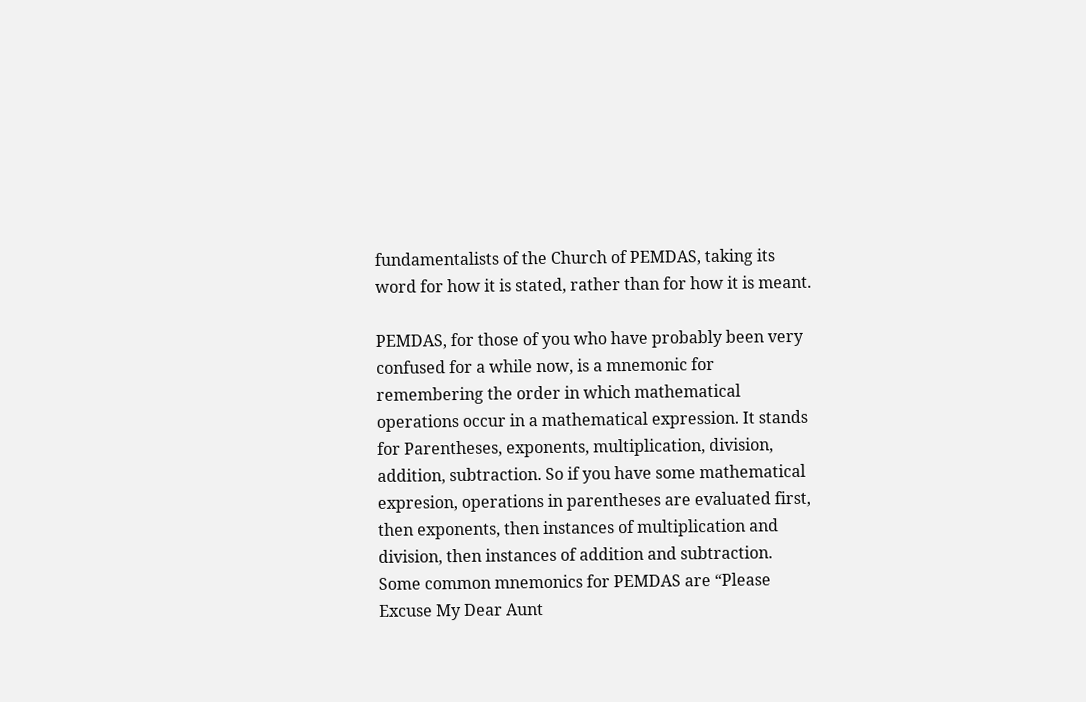fundamentalists of the Church of PEMDAS, taking its word for how it is stated, rather than for how it is meant.

PEMDAS, for those of you who have probably been very confused for a while now, is a mnemonic for remembering the order in which mathematical operations occur in a mathematical expression. It stands for Parentheses, exponents, multiplication, division, addition, subtraction. So if you have some mathematical expresion, operations in parentheses are evaluated first, then exponents, then instances of multiplication and division, then instances of addition and subtraction. Some common mnemonics for PEMDAS are “Please Excuse My Dear Aunt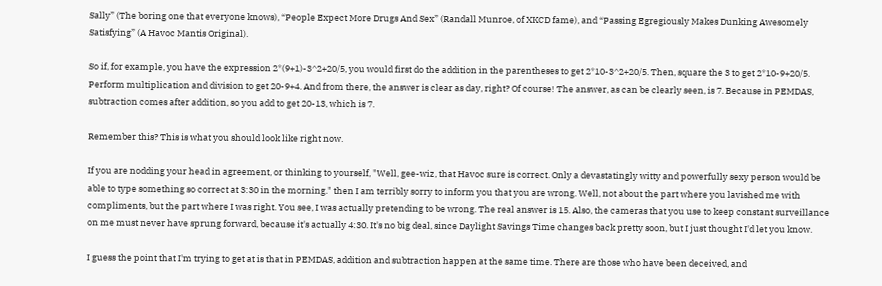Sally” (The boring one that everyone knows), “People Expect More Drugs And Sex” (Randall Munroe, of XKCD fame), and “Passing Egregiously Makes Dunking Awesomely Satisfying” (A Havoc Mantis Original).

So if, for example, you have the expression 2*(9+1)-3^2+20/5, you would first do the addition in the parentheses to get 2*10-3^2+20/5. Then, square the 3 to get 2*10-9+20/5. Perform multiplication and division to get 20-9+4. And from there, the answer is clear as day, right? Of course! The answer, as can be clearly seen, is 7. Because in PEMDAS, subtraction comes after addition, so you add to get 20-13, which is 7.

Remember this? This is what you should look like right now.

If you are nodding your head in agreement, or thinking to yourself, "Well, gee-wiz, that Havoc sure is correct. Only a devastatingly witty and powerfully sexy person would be able to type something so correct at 3:30 in the morning." then I am terribly sorry to inform you that you are wrong. Well, not about the part where you lavished me with compliments, but the part where I was right. You see, I was actually pretending to be wrong. The real answer is 15. Also, the cameras that you use to keep constant surveillance on me must never have sprung forward, because it's actually 4:30. It's no big deal, since Daylight Savings Time changes back pretty soon, but I just thought I'd let you know.

I guess the point that I'm trying to get at is that in PEMDAS, addition and subtraction happen at the same time. There are those who have been deceived, and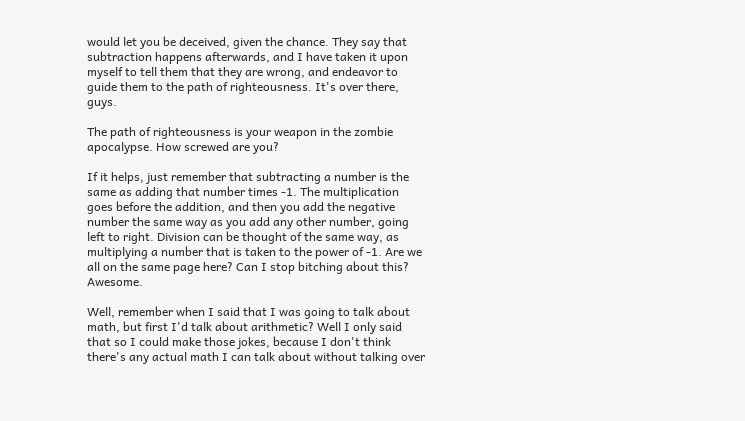would let you be deceived, given the chance. They say that subtraction happens afterwards, and I have taken it upon myself to tell them that they are wrong, and endeavor to guide them to the path of righteousness. It's over there, guys.

The path of righteousness is your weapon in the zombie apocalypse. How screwed are you?

If it helps, just remember that subtracting a number is the same as adding that number times -1. The multiplication goes before the addition, and then you add the negative number the same way as you add any other number, going left to right. Division can be thought of the same way, as multiplying a number that is taken to the power of -1. Are we all on the same page here? Can I stop bitching about this? Awesome.

Well, remember when I said that I was going to talk about math, but first I'd talk about arithmetic? Well I only said that so I could make those jokes, because I don't think there's any actual math I can talk about without talking over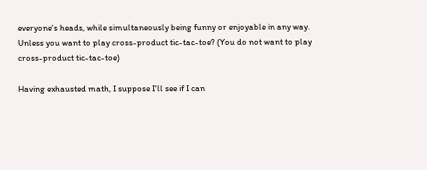everyone's heads, while simultaneously being funny or enjoyable in any way. Unless you want to play cross-product tic-tac-toe? (You do not want to play cross-product tic-tac-toe)

Having exhausted math, I suppose I'll see if I can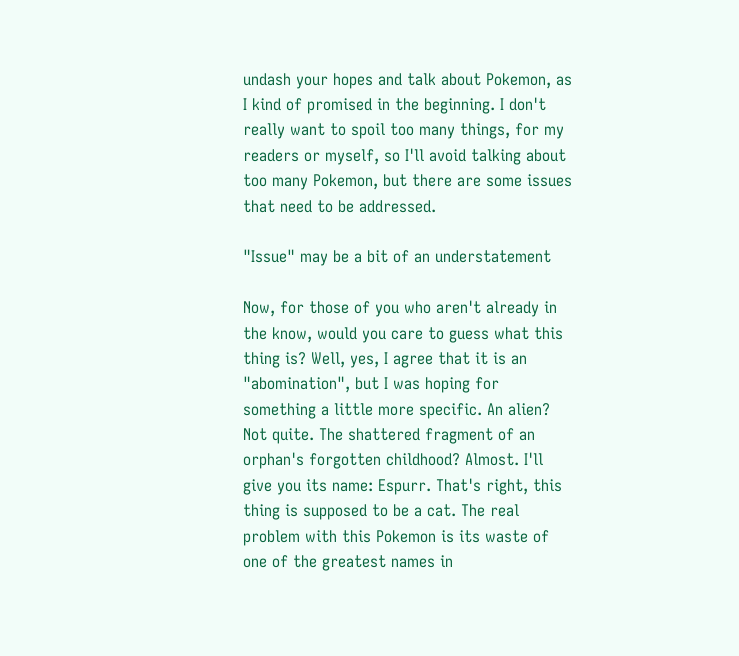undash your hopes and talk about Pokemon, as I kind of promised in the beginning. I don't really want to spoil too many things, for my readers or myself, so I'll avoid talking about too many Pokemon, but there are some issues that need to be addressed.

"Issue" may be a bit of an understatement

Now, for those of you who aren't already in the know, would you care to guess what this thing is? Well, yes, I agree that it is an "abomination", but I was hoping for something a little more specific. An alien? Not quite. The shattered fragment of an orphan's forgotten childhood? Almost. I'll give you its name: Espurr. That's right, this thing is supposed to be a cat. The real problem with this Pokemon is its waste of one of the greatest names in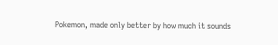Pokemon, made only better by how much it sounds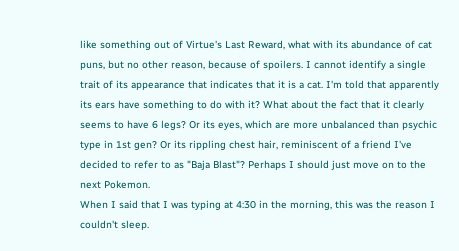like something out of Virtue's Last Reward, what with its abundance of cat puns, but no other reason, because of spoilers. I cannot identify a single trait of its appearance that indicates that it is a cat. I'm told that apparently its ears have something to do with it? What about the fact that it clearly seems to have 6 legs? Or its eyes, which are more unbalanced than psychic type in 1st gen? Or its rippling chest hair, reminiscent of a friend I've decided to refer to as "Baja Blast"? Perhaps I should just move on to the next Pokemon.
When I said that I was typing at 4:30 in the morning, this was the reason I couldn't sleep.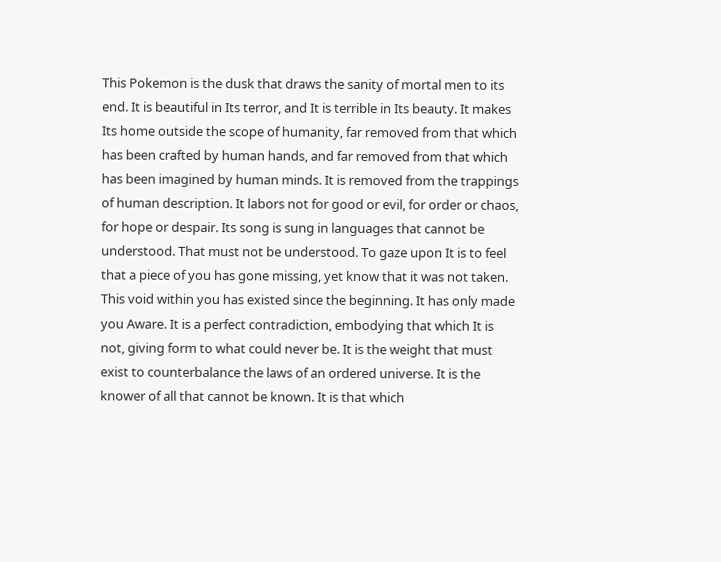This Pokemon is the dusk that draws the sanity of mortal men to its end. It is beautiful in Its terror, and It is terrible in Its beauty. It makes Its home outside the scope of humanity, far removed from that which has been crafted by human hands, and far removed from that which has been imagined by human minds. It is removed from the trappings of human description. It labors not for good or evil, for order or chaos, for hope or despair. Its song is sung in languages that cannot be understood. That must not be understood. To gaze upon It is to feel that a piece of you has gone missing, yet know that it was not taken. This void within you has existed since the beginning. It has only made you Aware. It is a perfect contradiction, embodying that which It is not, giving form to what could never be. It is the weight that must exist to counterbalance the laws of an ordered universe. It is the knower of all that cannot be known. It is that which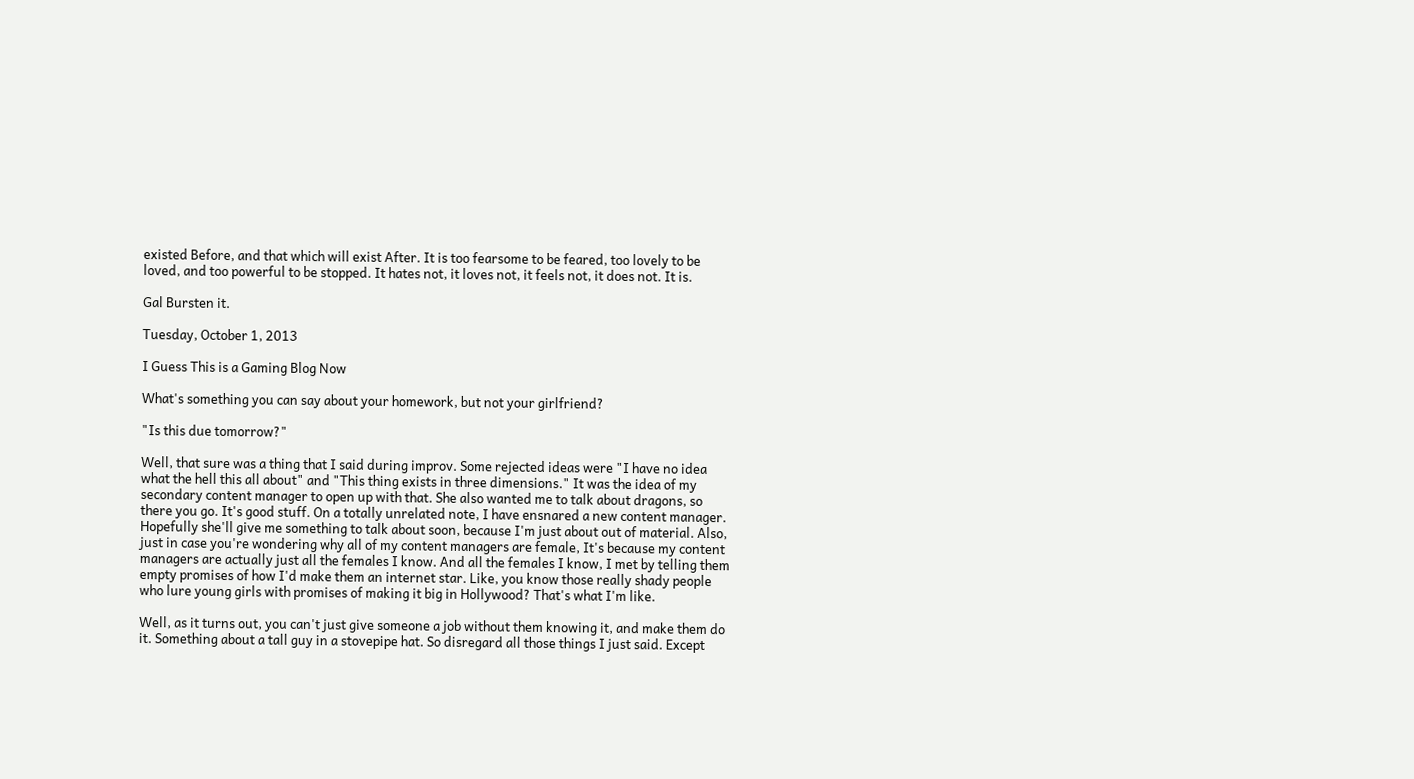existed Before, and that which will exist After. It is too fearsome to be feared, too lovely to be loved, and too powerful to be stopped. It hates not, it loves not, it feels not, it does not. It is.

Gal Bursten it.

Tuesday, October 1, 2013

I Guess This is a Gaming Blog Now

What's something you can say about your homework, but not your girlfriend?

"Is this due tomorrow?"

Well, that sure was a thing that I said during improv. Some rejected ideas were "I have no idea what the hell this all about" and "This thing exists in three dimensions." It was the idea of my secondary content manager to open up with that. She also wanted me to talk about dragons, so there you go. It's good stuff. On a totally unrelated note, I have ensnared a new content manager. Hopefully she'll give me something to talk about soon, because I'm just about out of material. Also, just in case you're wondering why all of my content managers are female, It's because my content managers are actually just all the females I know. And all the females I know, I met by telling them empty promises of how I'd make them an internet star. Like, you know those really shady people who lure young girls with promises of making it big in Hollywood? That's what I'm like.

Well, as it turns out, you can't just give someone a job without them knowing it, and make them do it. Something about a tall guy in a stovepipe hat. So disregard all those things I just said. Except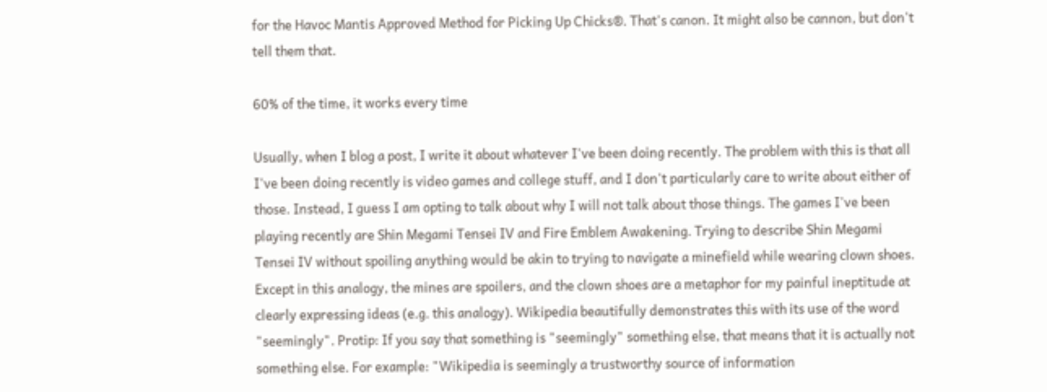for the Havoc Mantis Approved Method for Picking Up Chicks®. That's canon. It might also be cannon, but don't tell them that.

60% of the time, it works every time

Usually, when I blog a post, I write it about whatever I've been doing recently. The problem with this is that all I've been doing recently is video games and college stuff, and I don't particularly care to write about either of those. Instead, I guess I am opting to talk about why I will not talk about those things. The games I've been playing recently are Shin Megami Tensei IV and Fire Emblem Awakening. Trying to describe Shin Megami Tensei IV without spoiling anything would be akin to trying to navigate a minefield while wearing clown shoes. Except in this analogy, the mines are spoilers, and the clown shoes are a metaphor for my painful ineptitude at clearly expressing ideas (e.g. this analogy). Wikipedia beautifully demonstrates this with its use of the word "seemingly". Protip: If you say that something is "seemingly" something else, that means that it is actually not something else. For example: "Wikipedia is seemingly a trustworthy source of information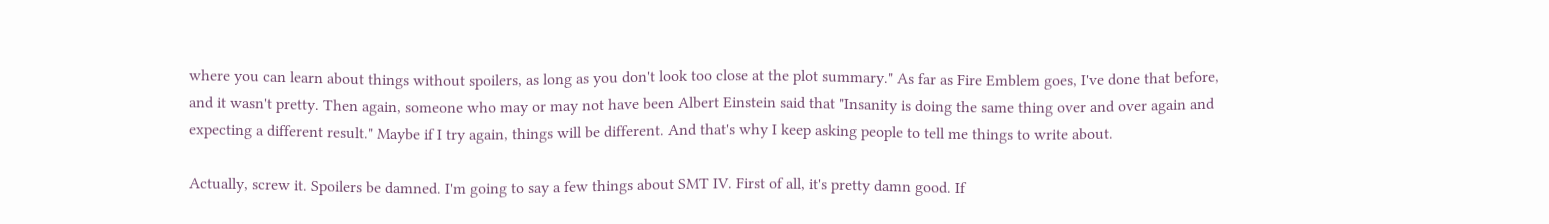where you can learn about things without spoilers, as long as you don't look too close at the plot summary." As far as Fire Emblem goes, I've done that before, and it wasn't pretty. Then again, someone who may or may not have been Albert Einstein said that "Insanity is doing the same thing over and over again and expecting a different result." Maybe if I try again, things will be different. And that's why I keep asking people to tell me things to write about.

Actually, screw it. Spoilers be damned. I'm going to say a few things about SMT IV. First of all, it's pretty damn good. If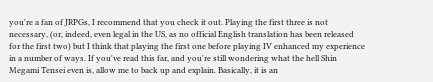you're a fan of JRPGs, I recommend that you check it out. Playing the first three is not necessary, (or, indeed, even legal in the US, as no official English translation has been released for the first two) but I think that playing the first one before playing IV enhanced my experience in a number of ways. If you've read this far, and you're still wondering what the hell Shin Megami Tensei even is, allow me to back up and explain. Basically, it is an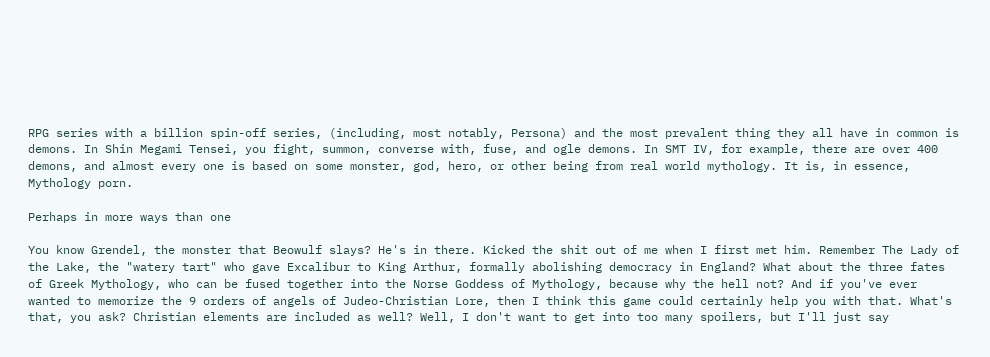RPG series with a billion spin-off series, (including, most notably, Persona) and the most prevalent thing they all have in common is demons. In Shin Megami Tensei, you fight, summon, converse with, fuse, and ogle demons. In SMT IV, for example, there are over 400 demons, and almost every one is based on some monster, god, hero, or other being from real world mythology. It is, in essence, Mythology porn.

Perhaps in more ways than one

You know Grendel, the monster that Beowulf slays? He's in there. Kicked the shit out of me when I first met him. Remember The Lady of the Lake, the "watery tart" who gave Excalibur to King Arthur, formally abolishing democracy in England? What about the three fates of Greek Mythology, who can be fused together into the Norse Goddess of Mythology, because why the hell not? And if you've ever wanted to memorize the 9 orders of angels of Judeo-Christian Lore, then I think this game could certainly help you with that. What's that, you ask? Christian elements are included as well? Well, I don't want to get into too many spoilers, but I'll just say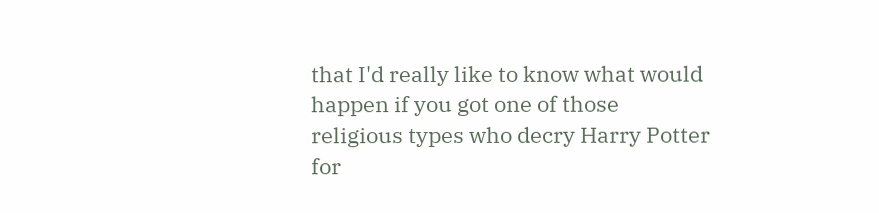that I'd really like to know what would happen if you got one of those religious types who decry Harry Potter for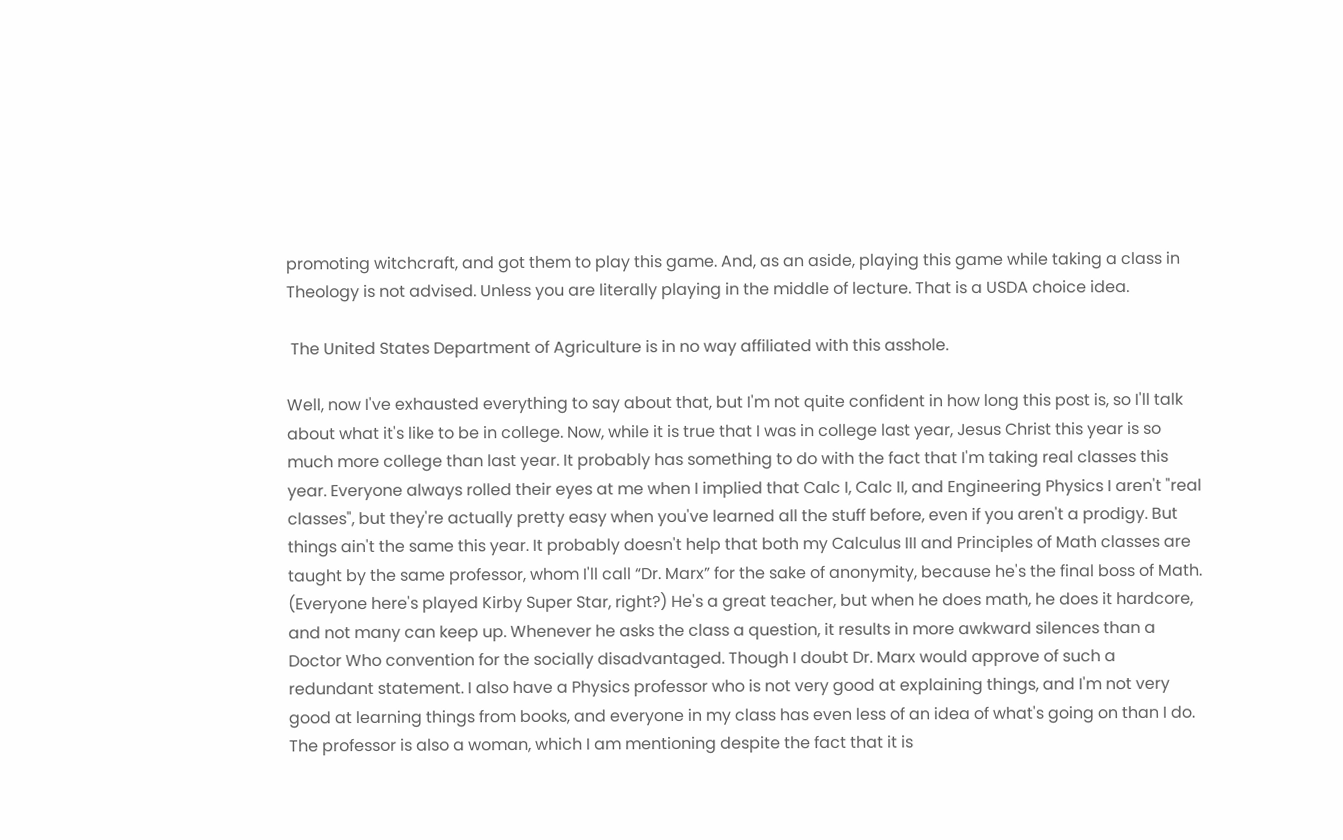promoting witchcraft, and got them to play this game. And, as an aside, playing this game while taking a class in Theology is not advised. Unless you are literally playing in the middle of lecture. That is a USDA choice idea.

 The United States Department of Agriculture is in no way affiliated with this asshole.

Well, now I've exhausted everything to say about that, but I'm not quite confident in how long this post is, so I'll talk about what it's like to be in college. Now, while it is true that I was in college last year, Jesus Christ this year is so much more college than last year. It probably has something to do with the fact that I'm taking real classes this year. Everyone always rolled their eyes at me when I implied that Calc I, Calc II, and Engineering Physics I aren't "real classes", but they're actually pretty easy when you've learned all the stuff before, even if you aren't a prodigy. But things ain't the same this year. It probably doesn't help that both my Calculus III and Principles of Math classes are taught by the same professor, whom I'll call “Dr. Marx” for the sake of anonymity, because he's the final boss of Math. (Everyone here's played Kirby Super Star, right?) He's a great teacher, but when he does math, he does it hardcore, and not many can keep up. Whenever he asks the class a question, it results in more awkward silences than a Doctor Who convention for the socially disadvantaged. Though I doubt Dr. Marx would approve of such a redundant statement. I also have a Physics professor who is not very good at explaining things, and I'm not very good at learning things from books, and everyone in my class has even less of an idea of what's going on than I do. The professor is also a woman, which I am mentioning despite the fact that it is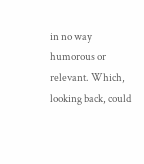in no way humorous or relevant. Which, looking back, could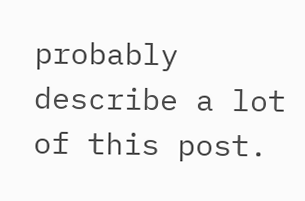probably describe a lot of this post.